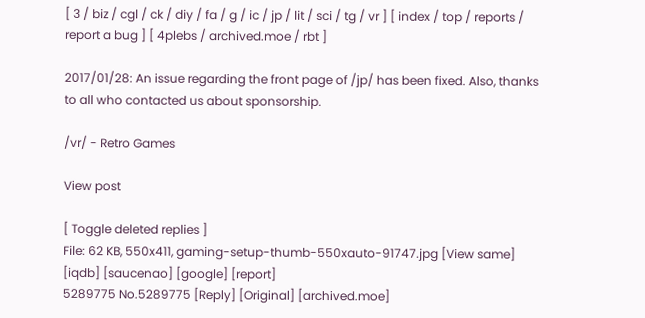[ 3 / biz / cgl / ck / diy / fa / g / ic / jp / lit / sci / tg / vr ] [ index / top / reports / report a bug ] [ 4plebs / archived.moe / rbt ]

2017/01/28: An issue regarding the front page of /jp/ has been fixed. Also, thanks to all who contacted us about sponsorship.

/vr/ - Retro Games

View post

[ Toggle deleted replies ]
File: 62 KB, 550x411, gaming-setup-thumb-550xauto-91747.jpg [View same] [iqdb] [saucenao] [google] [report]
5289775 No.5289775 [Reply] [Original] [archived.moe]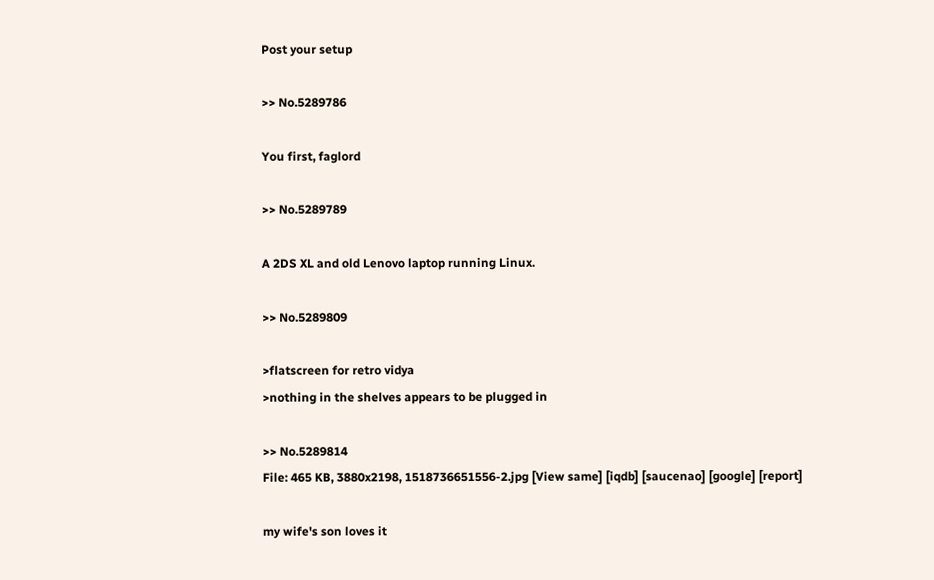Post your setup

>> No.5289786

You first, faglord

>> No.5289789

A 2DS XL and old Lenovo laptop running Linux.

>> No.5289809

>flatscreen for retro vidya
>nothing in the shelves appears to be plugged in

>> No.5289814
File: 465 KB, 3880x2198, 1518736651556-2.jpg [View same] [iqdb] [saucenao] [google] [report]

my wife's son loves it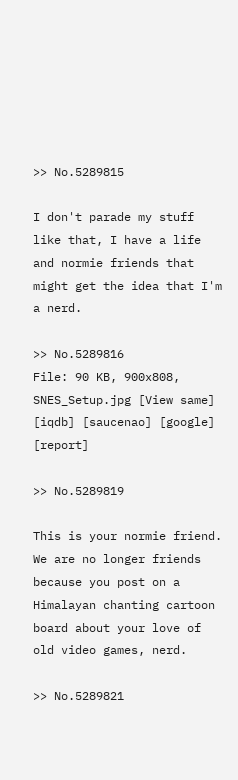>> No.5289815

I don't parade my stuff like that, I have a life and normie friends that might get the idea that I'm a nerd.

>> No.5289816
File: 90 KB, 900x808, SNES_Setup.jpg [View same] [iqdb] [saucenao] [google] [report]

>> No.5289819

This is your normie friend.
We are no longer friends because you post on a Himalayan chanting cartoon board about your love of old video games, nerd.

>> No.5289821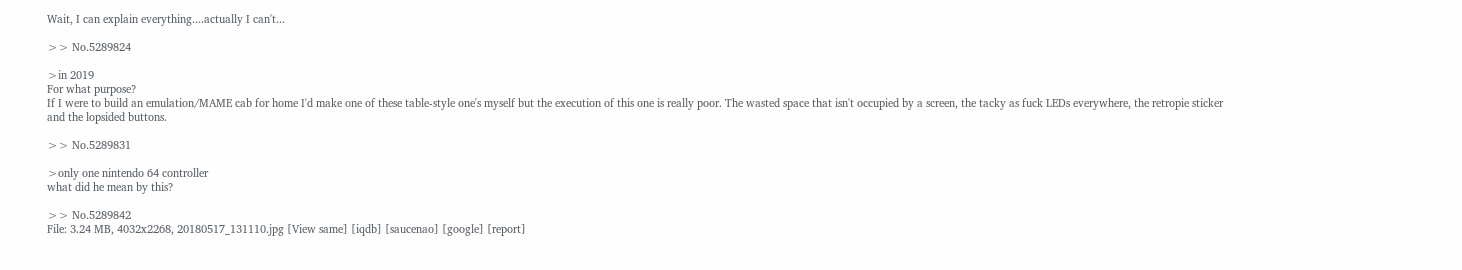Wait, I can explain everything....actually I can't...

>> No.5289824

>in 2019
For what purpose?
If I were to build an emulation/MAME cab for home I'd make one of these table-style one's myself but the execution of this one is really poor. The wasted space that isn't occupied by a screen, the tacky as fuck LEDs everywhere, the retropie sticker and the lopsided buttons.

>> No.5289831

>only one nintendo 64 controller
what did he mean by this?

>> No.5289842
File: 3.24 MB, 4032x2268, 20180517_131110.jpg [View same] [iqdb] [saucenao] [google] [report]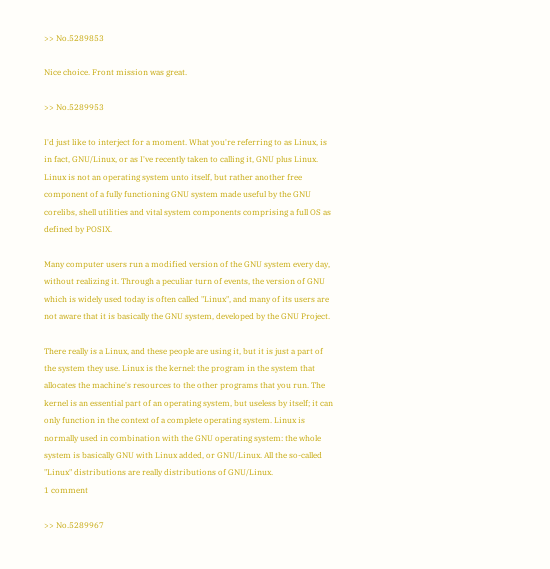>> No.5289853

Nice choice. Front mission was great.

>> No.5289953

I'd just like to interject for a moment. What you're referring to as Linux, is in fact, GNU/Linux, or as I've recently taken to calling it, GNU plus Linux. Linux is not an operating system unto itself, but rather another free component of a fully functioning GNU system made useful by the GNU corelibs, shell utilities and vital system components comprising a full OS as defined by POSIX.

Many computer users run a modified version of the GNU system every day, without realizing it. Through a peculiar turn of events, the version of GNU which is widely used today is often called "Linux", and many of its users are not aware that it is basically the GNU system, developed by the GNU Project.

There really is a Linux, and these people are using it, but it is just a part of the system they use. Linux is the kernel: the program in the system that allocates the machine's resources to the other programs that you run. The kernel is an essential part of an operating system, but useless by itself; it can only function in the context of a complete operating system. Linux is normally used in combination with the GNU operating system: the whole system is basically GNU with Linux added, or GNU/Linux. All the so-called "Linux" distributions are really distributions of GNU/Linux.
1 comment

>> No.5289967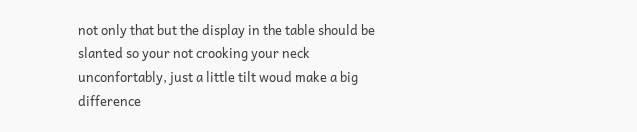not only that but the display in the table should be slanted so your not crooking your neck unconfortably, just a little tilt woud make a big difference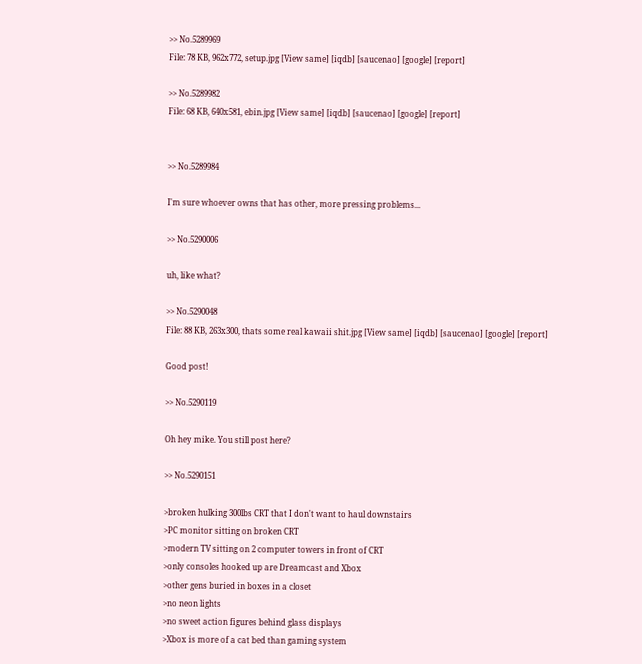>> No.5289969
File: 78 KB, 962x772, setup.jpg [View same] [iqdb] [saucenao] [google] [report]

>> No.5289982
File: 68 KB, 640x581, ebin.jpg [View same] [iqdb] [saucenao] [google] [report]


>> No.5289984

I'm sure whoever owns that has other, more pressing problems...

>> No.5290006

uh, like what?

>> No.5290048
File: 88 KB, 263x300, thats some real kawaii shit.jpg [View same] [iqdb] [saucenao] [google] [report]

Good post!

>> No.5290119

Oh hey mike. You still post here?

>> No.5290151

>broken hulking 300lbs CRT that I don't want to haul downstairs
>PC monitor sitting on broken CRT
>modern TV sitting on 2 computer towers in front of CRT
>only consoles hooked up are Dreamcast and Xbox
>other gens buried in boxes in a closet
>no neon lights
>no sweet action figures behind glass displays
>Xbox is more of a cat bed than gaming system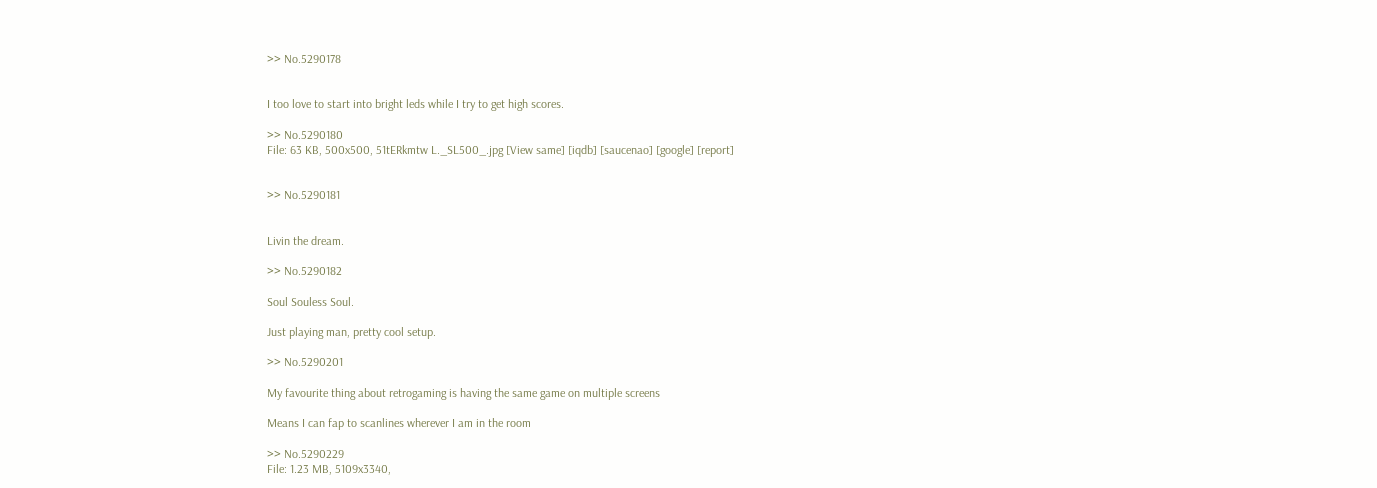>> No.5290178


I too love to start into bright leds while I try to get high scores.

>> No.5290180
File: 63 KB, 500x500, 51tERkmtw L._SL500_.jpg [View same] [iqdb] [saucenao] [google] [report]


>> No.5290181


Livin the dream.

>> No.5290182

Soul Souless Soul.

Just playing man, pretty cool setup.

>> No.5290201

My favourite thing about retrogaming is having the same game on multiple screens

Means I can fap to scanlines wherever I am in the room

>> No.5290229
File: 1.23 MB, 5109x3340,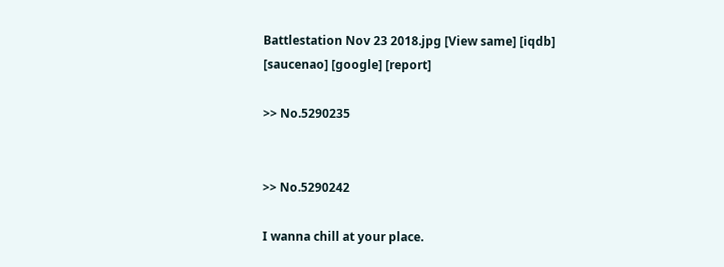Battlestation Nov 23 2018.jpg [View same] [iqdb] [saucenao] [google] [report]

>> No.5290235


>> No.5290242

I wanna chill at your place.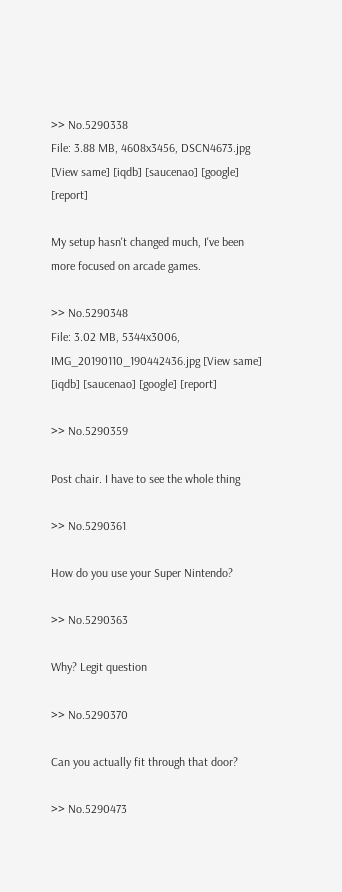>> No.5290338
File: 3.88 MB, 4608x3456, DSCN4673.jpg [View same] [iqdb] [saucenao] [google] [report]

My setup hasn't changed much, I've been more focused on arcade games.

>> No.5290348
File: 3.02 MB, 5344x3006, IMG_20190110_190442436.jpg [View same] [iqdb] [saucenao] [google] [report]

>> No.5290359

Post chair. I have to see the whole thing

>> No.5290361

How do you use your Super Nintendo?

>> No.5290363

Why? Legit question

>> No.5290370

Can you actually fit through that door?

>> No.5290473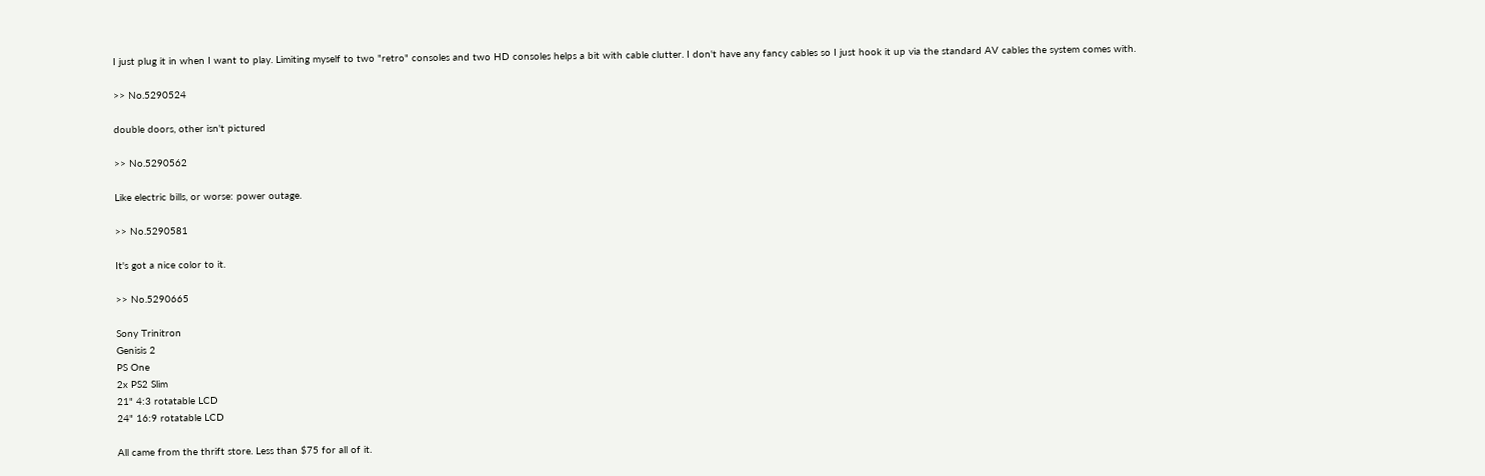I just plug it in when I want to play. Limiting myself to two "retro" consoles and two HD consoles helps a bit with cable clutter. I don't have any fancy cables so I just hook it up via the standard AV cables the system comes with.

>> No.5290524

double doors, other isn't pictured

>> No.5290562

Like electric bills, or worse: power outage.

>> No.5290581

It's got a nice color to it.

>> No.5290665

Sony Trinitron
Genisis 2
PS One
2x PS2 Slim
21" 4:3 rotatable LCD
24" 16:9 rotatable LCD

All came from the thrift store. Less than $75 for all of it.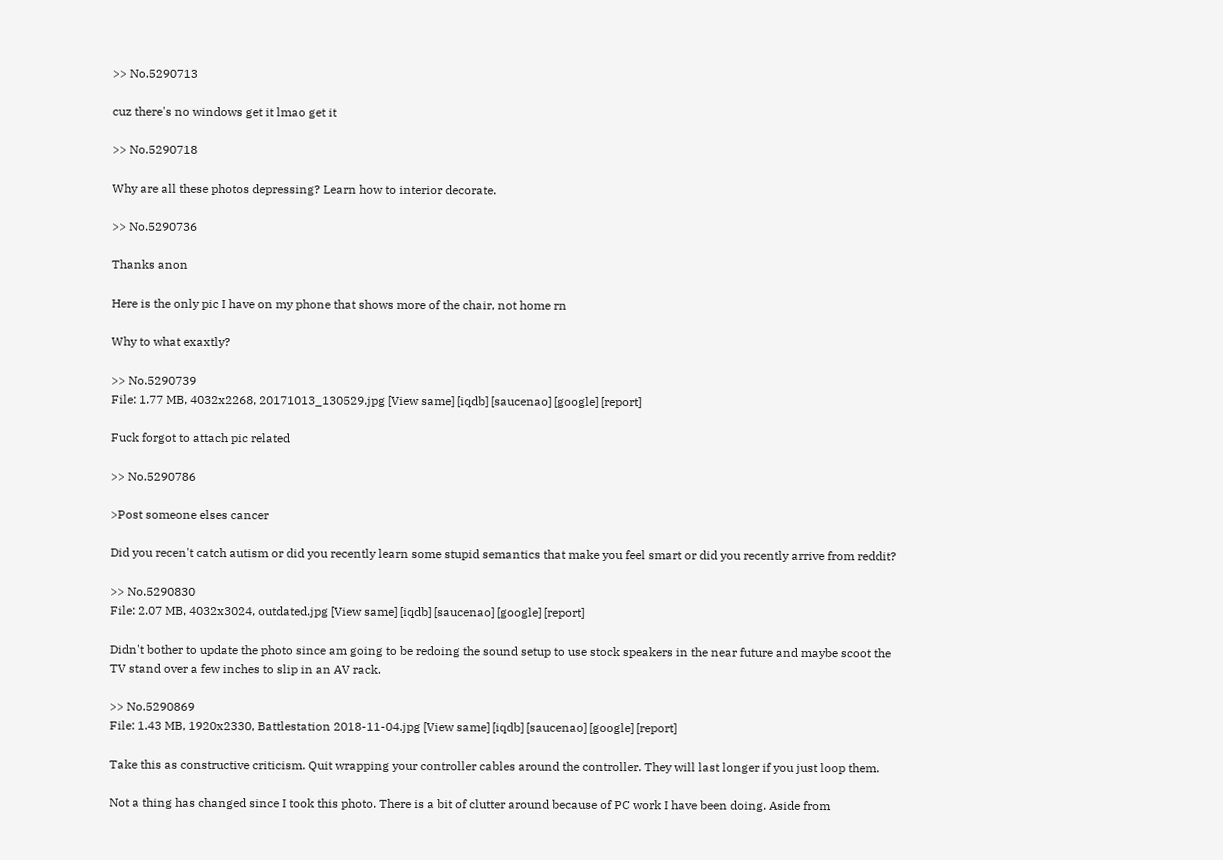>> No.5290713

cuz there's no windows get it lmao get it

>> No.5290718

Why are all these photos depressing? Learn how to interior decorate.

>> No.5290736

Thanks anon

Here is the only pic I have on my phone that shows more of the chair, not home rn

Why to what exaxtly?

>> No.5290739
File: 1.77 MB, 4032x2268, 20171013_130529.jpg [View same] [iqdb] [saucenao] [google] [report]

Fuck forgot to attach pic related

>> No.5290786

>Post someone elses cancer

Did you recen't catch autism or did you recently learn some stupid semantics that make you feel smart or did you recently arrive from reddit?

>> No.5290830
File: 2.07 MB, 4032x3024, outdated.jpg [View same] [iqdb] [saucenao] [google] [report]

Didn't bother to update the photo since am going to be redoing the sound setup to use stock speakers in the near future and maybe scoot the TV stand over a few inches to slip in an AV rack.

>> No.5290869
File: 1.43 MB, 1920x2330, Battlestation 2018-11-04.jpg [View same] [iqdb] [saucenao] [google] [report]

Take this as constructive criticism. Quit wrapping your controller cables around the controller. They will last longer if you just loop them.

Not a thing has changed since I took this photo. There is a bit of clutter around because of PC work I have been doing. Aside from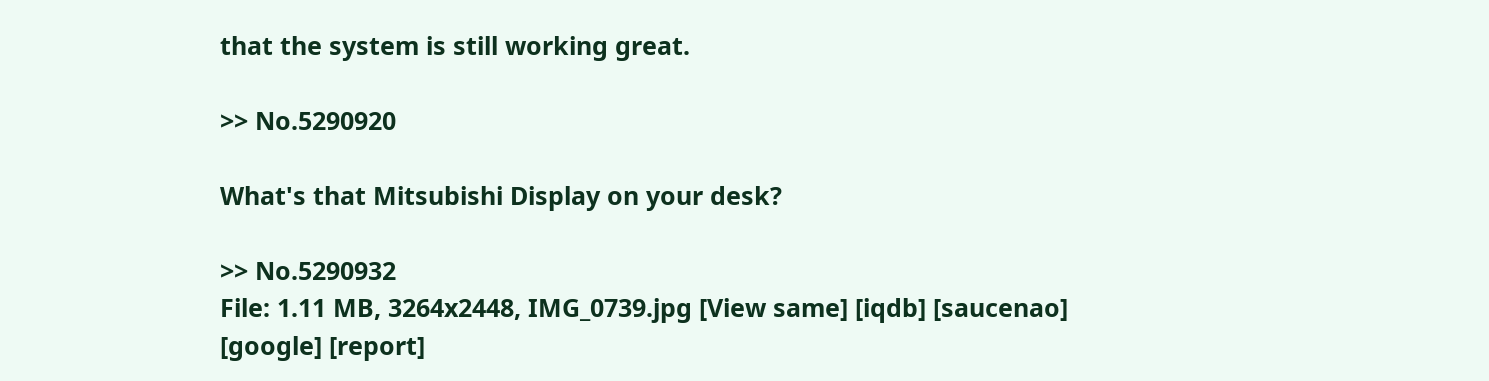that the system is still working great.

>> No.5290920

What's that Mitsubishi Display on your desk?

>> No.5290932
File: 1.11 MB, 3264x2448, IMG_0739.jpg [View same] [iqdb] [saucenao] [google] [report]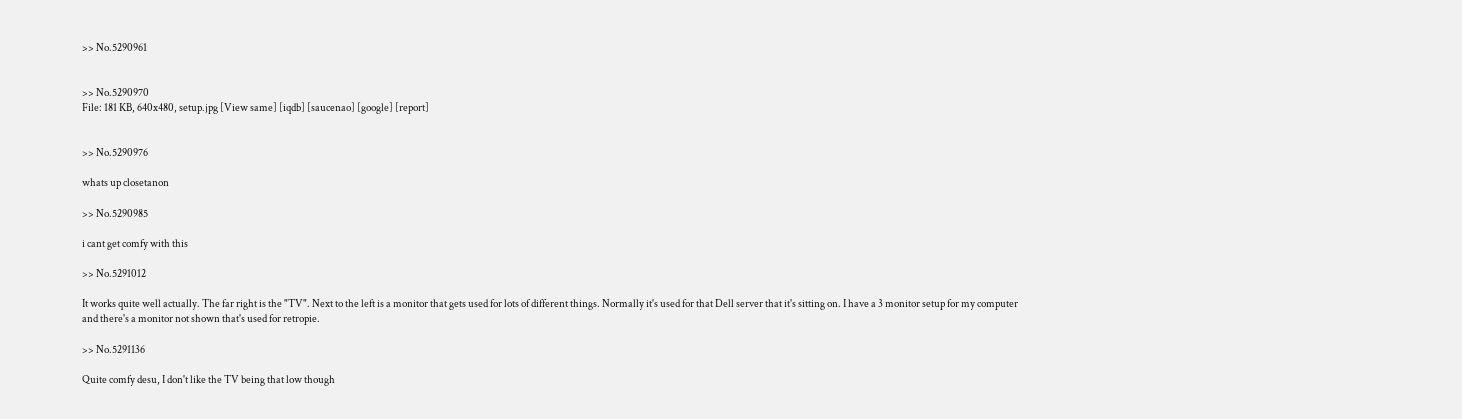>> No.5290961


>> No.5290970
File: 181 KB, 640x480, setup.jpg [View same] [iqdb] [saucenao] [google] [report]


>> No.5290976

whats up closetanon

>> No.5290985

i cant get comfy with this

>> No.5291012

It works quite well actually. The far right is the "TV". Next to the left is a monitor that gets used for lots of different things. Normally it's used for that Dell server that it's sitting on. I have a 3 monitor setup for my computer and there's a monitor not shown that's used for retropie.

>> No.5291136

Quite comfy desu, I don't like the TV being that low though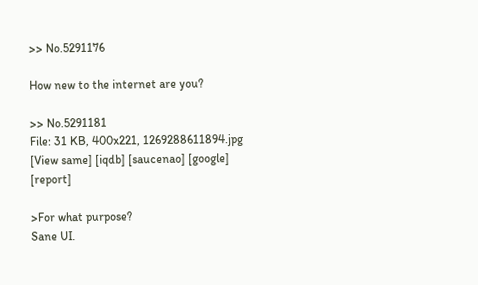>> No.5291176

How new to the internet are you?

>> No.5291181
File: 31 KB, 400x221, 1269288611894.jpg [View same] [iqdb] [saucenao] [google] [report]

>For what purpose?
Sane UI.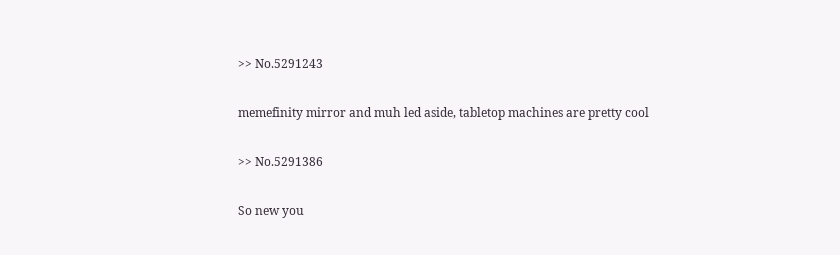>> No.5291243

memefinity mirror and muh led aside, tabletop machines are pretty cool

>> No.5291386

So new you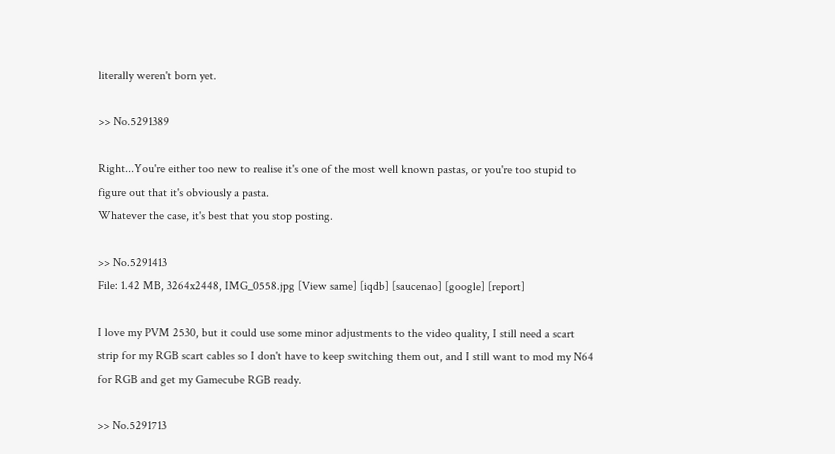literally weren't born yet.

>> No.5291389

Right...You're either too new to realise it's one of the most well known pastas, or you're too stupid to figure out that it's obviously a pasta.
Whatever the case, it's best that you stop posting.

>> No.5291413
File: 1.42 MB, 3264x2448, IMG_0558.jpg [View same] [iqdb] [saucenao] [google] [report]

I love my PVM 2530, but it could use some minor adjustments to the video quality, I still need a scart strip for my RGB scart cables so I don't have to keep switching them out, and I still want to mod my N64 for RGB and get my Gamecube RGB ready.

>> No.5291713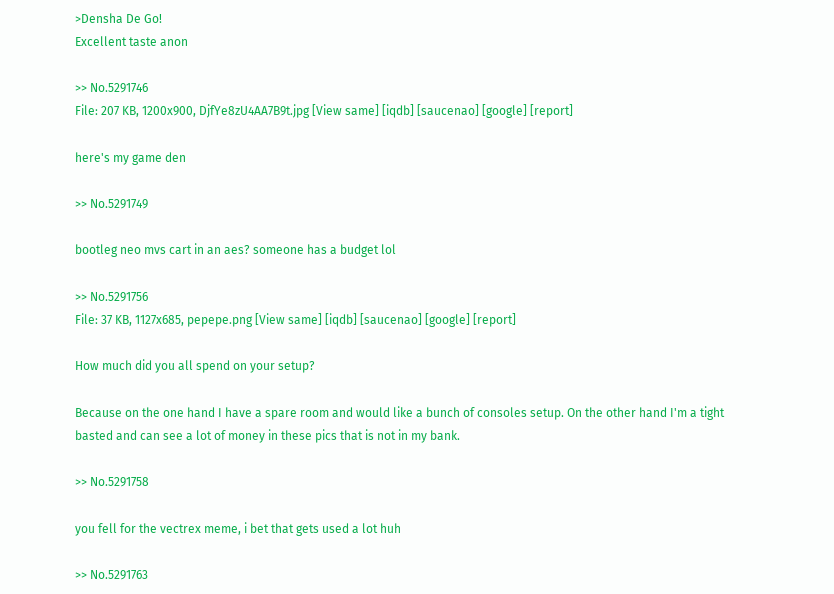>Densha De Go!
Excellent taste anon

>> No.5291746
File: 207 KB, 1200x900, DjfYe8zU4AA7B9t.jpg [View same] [iqdb] [saucenao] [google] [report]

here's my game den

>> No.5291749

bootleg neo mvs cart in an aes? someone has a budget lol

>> No.5291756
File: 37 KB, 1127x685, pepepe.png [View same] [iqdb] [saucenao] [google] [report]

How much did you all spend on your setup?

Because on the one hand I have a spare room and would like a bunch of consoles setup. On the other hand I'm a tight basted and can see a lot of money in these pics that is not in my bank.

>> No.5291758

you fell for the vectrex meme, i bet that gets used a lot huh

>> No.5291763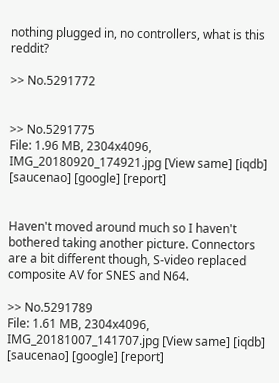nothing plugged in, no controllers, what is this reddit?

>> No.5291772


>> No.5291775
File: 1.96 MB, 2304x4096, IMG_20180920_174921.jpg [View same] [iqdb] [saucenao] [google] [report]


Haven't moved around much so I haven't bothered taking another picture. Connectors are a bit different though, S-video replaced composite AV for SNES and N64.

>> No.5291789
File: 1.61 MB, 2304x4096, IMG_20181007_141707.jpg [View same] [iqdb] [saucenao] [google] [report]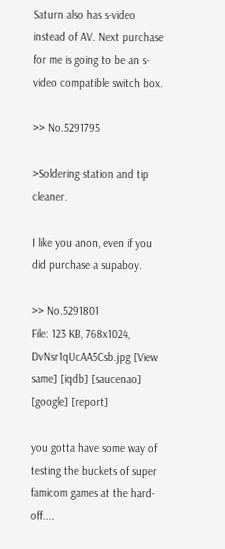Saturn also has s-video instead of AV. Next purchase for me is going to be an s-video compatible switch box.

>> No.5291795

>Soldering station and tip cleaner.

I like you anon, even if you did purchase a supaboy.

>> No.5291801
File: 123 KB, 768x1024, DvNsr1qUcAA5Csb.jpg [View same] [iqdb] [saucenao] [google] [report]

you gotta have some way of testing the buckets of super famicom games at the hard-off....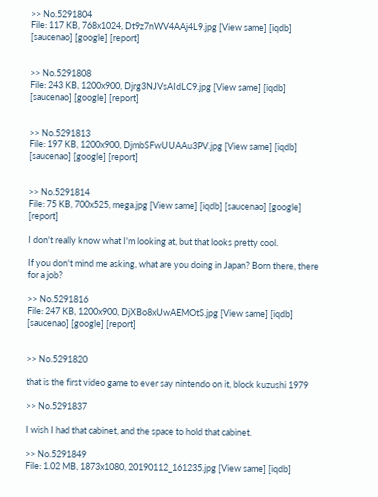>> No.5291804
File: 117 KB, 768x1024, Dt9z7nWV4AAj4L9.jpg [View same] [iqdb] [saucenao] [google] [report]


>> No.5291808
File: 243 KB, 1200x900, Djrg3NJVsAIdLC9.jpg [View same] [iqdb] [saucenao] [google] [report]


>> No.5291813
File: 197 KB, 1200x900, DjmbSFwUUAAu3PV.jpg [View same] [iqdb] [saucenao] [google] [report]


>> No.5291814
File: 75 KB, 700x525, mega.jpg [View same] [iqdb] [saucenao] [google] [report]

I don't really know what I'm looking at, but that looks pretty cool.

If you don't mind me asking, what are you doing in Japan? Born there, there for a job?

>> No.5291816
File: 247 KB, 1200x900, DjXBo8xUwAEMOtS.jpg [View same] [iqdb] [saucenao] [google] [report]


>> No.5291820

that is the first video game to ever say nintendo on it, block kuzushi 1979

>> No.5291837

I wish I had that cabinet, and the space to hold that cabinet.

>> No.5291849
File: 1.02 MB, 1873x1080, 20190112_161235.jpg [View same] [iqdb]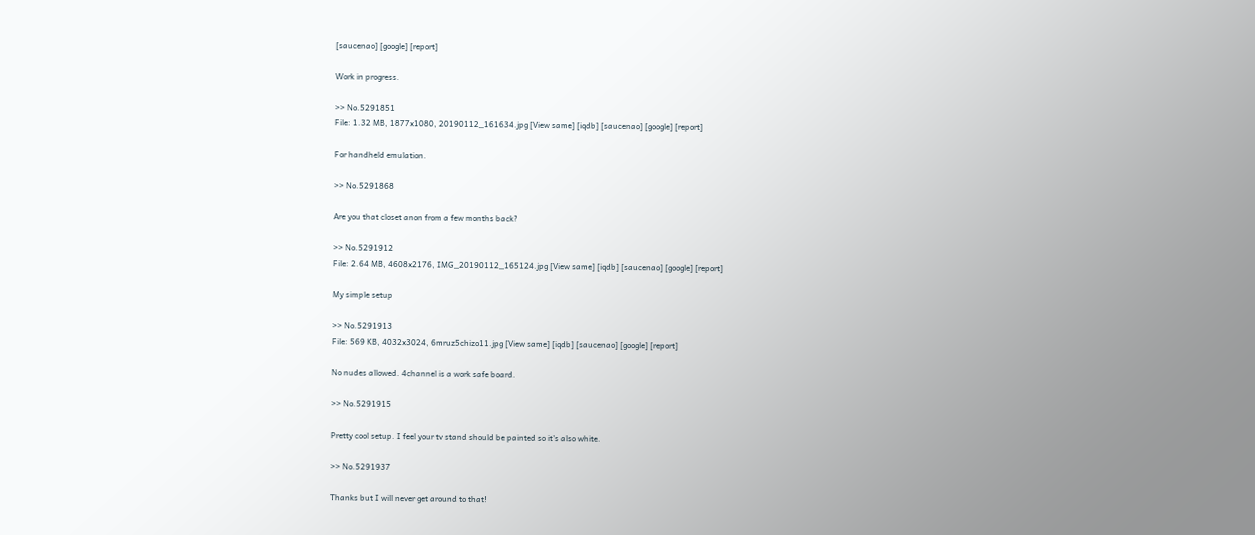[saucenao] [google] [report]

Work in progress.

>> No.5291851
File: 1.32 MB, 1877x1080, 20190112_161634.jpg [View same] [iqdb] [saucenao] [google] [report]

For handheld emulation.

>> No.5291868

Are you that closet anon from a few months back?

>> No.5291912
File: 2.64 MB, 4608x2176, IMG_20190112_165124.jpg [View same] [iqdb] [saucenao] [google] [report]

My simple setup

>> No.5291913
File: 569 KB, 4032x3024, 6mruz5chizo11.jpg [View same] [iqdb] [saucenao] [google] [report]

No nudes allowed. 4channel is a work safe board.

>> No.5291915

Pretty cool setup. I feel your tv stand should be painted so it's also white.

>> No.5291937

Thanks but I will never get around to that!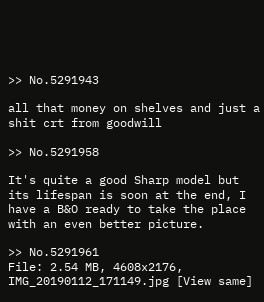>> No.5291943

all that money on shelves and just a shit crt from goodwill

>> No.5291958

It's quite a good Sharp model but its lifespan is soon at the end, I have a B&O ready to take the place with an even better picture.

>> No.5291961
File: 2.54 MB, 4608x2176, IMG_20190112_171149.jpg [View same]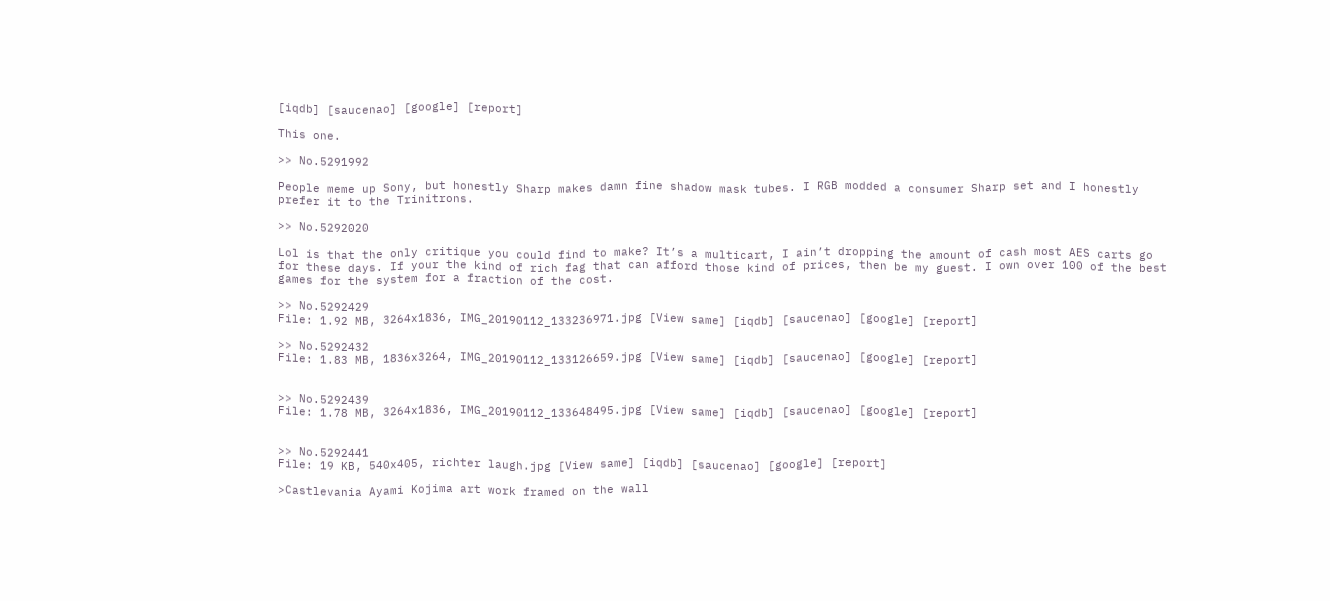[iqdb] [saucenao] [google] [report]

This one.

>> No.5291992

People meme up Sony, but honestly Sharp makes damn fine shadow mask tubes. I RGB modded a consumer Sharp set and I honestly prefer it to the Trinitrons.

>> No.5292020

Lol is that the only critique you could find to make? It’s a multicart, I ain’t dropping the amount of cash most AES carts go for these days. If your the kind of rich fag that can afford those kind of prices, then be my guest. I own over 100 of the best games for the system for a fraction of the cost.

>> No.5292429
File: 1.92 MB, 3264x1836, IMG_20190112_133236971.jpg [View same] [iqdb] [saucenao] [google] [report]

>> No.5292432
File: 1.83 MB, 1836x3264, IMG_20190112_133126659.jpg [View same] [iqdb] [saucenao] [google] [report]


>> No.5292439
File: 1.78 MB, 3264x1836, IMG_20190112_133648495.jpg [View same] [iqdb] [saucenao] [google] [report]


>> No.5292441
File: 19 KB, 540x405, richter laugh.jpg [View same] [iqdb] [saucenao] [google] [report]

>Castlevania Ayami Kojima art work framed on the wall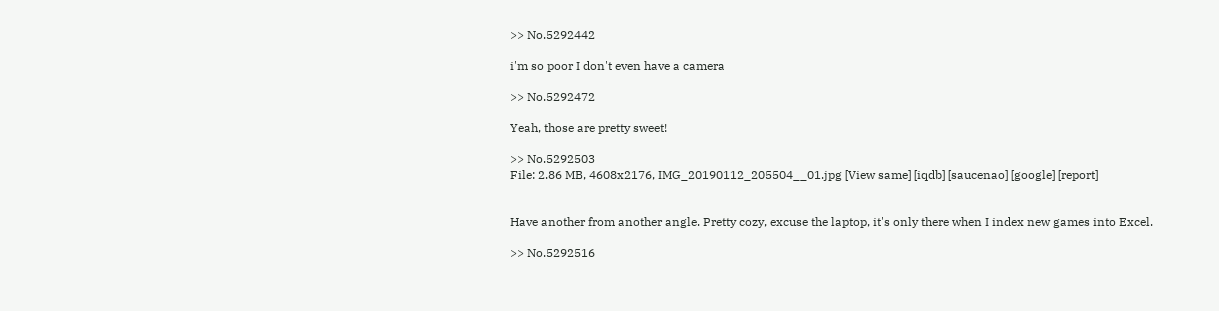>> No.5292442

i'm so poor I don't even have a camera

>> No.5292472

Yeah, those are pretty sweet!

>> No.5292503
File: 2.86 MB, 4608x2176, IMG_20190112_205504__01.jpg [View same] [iqdb] [saucenao] [google] [report]


Have another from another angle. Pretty cozy, excuse the laptop, it's only there when I index new games into Excel.

>> No.5292516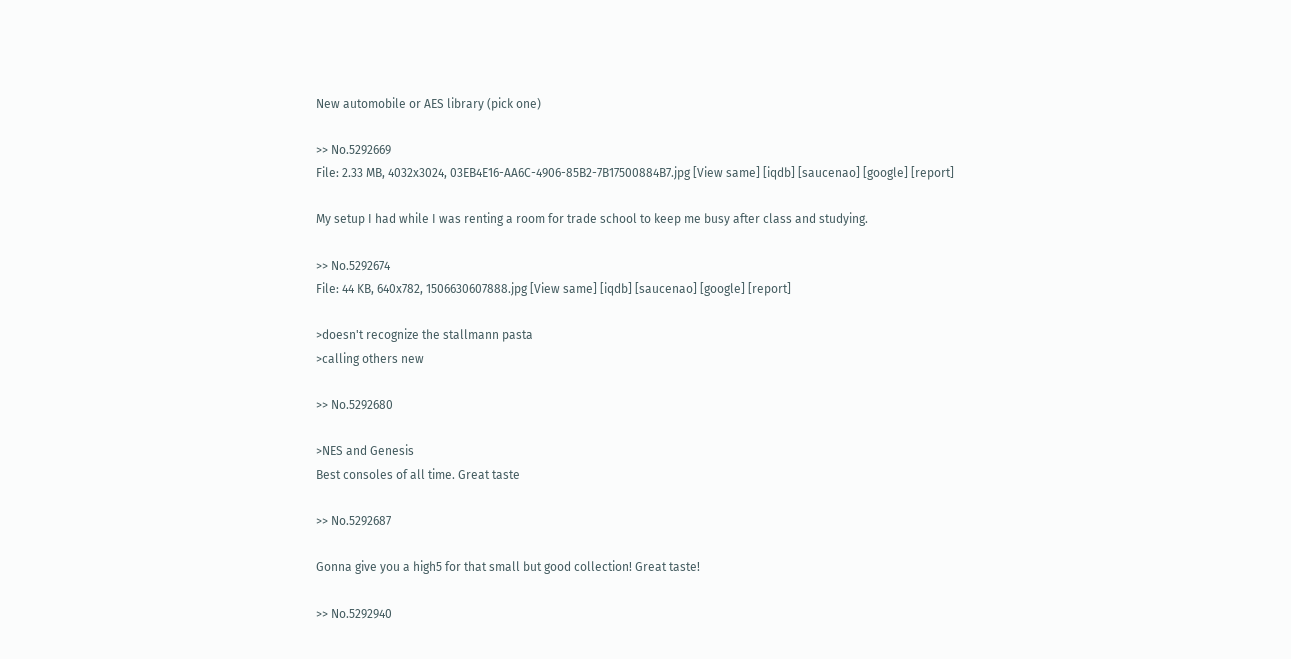New automobile or AES library (pick one)

>> No.5292669
File: 2.33 MB, 4032x3024, 03EB4E16-AA6C-4906-85B2-7B17500884B7.jpg [View same] [iqdb] [saucenao] [google] [report]

My setup I had while I was renting a room for trade school to keep me busy after class and studying.

>> No.5292674
File: 44 KB, 640x782, 1506630607888.jpg [View same] [iqdb] [saucenao] [google] [report]

>doesn't recognize the stallmann pasta
>calling others new

>> No.5292680

>NES and Genesis
Best consoles of all time. Great taste

>> No.5292687

Gonna give you a high5 for that small but good collection! Great taste!

>> No.5292940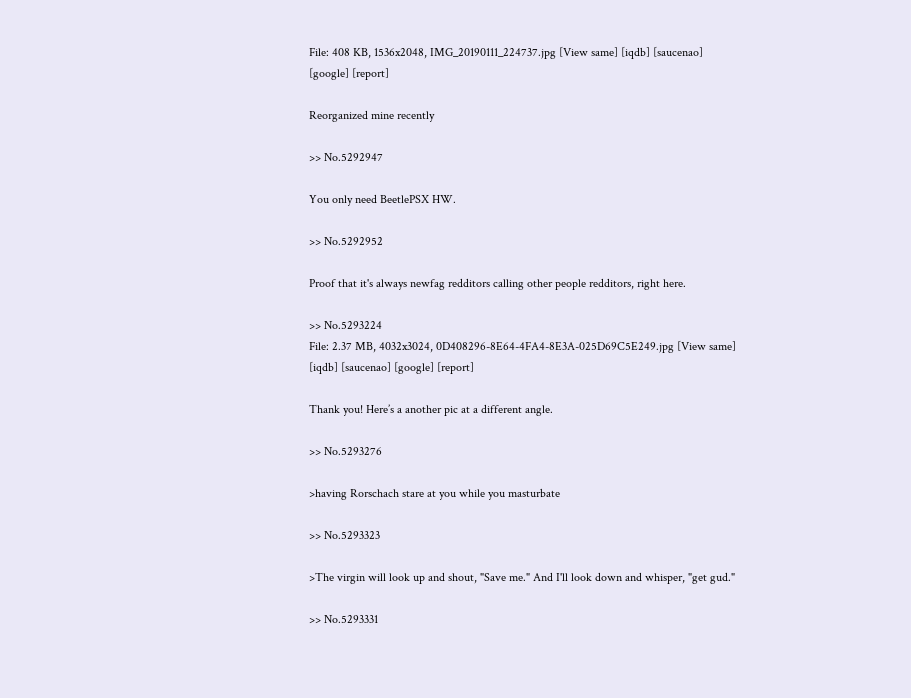File: 408 KB, 1536x2048, IMG_20190111_224737.jpg [View same] [iqdb] [saucenao] [google] [report]

Reorganized mine recently

>> No.5292947

You only need BeetlePSX HW.

>> No.5292952

Proof that it's always newfag redditors calling other people redditors, right here.

>> No.5293224
File: 2.37 MB, 4032x3024, 0D408296-8E64-4FA4-8E3A-025D69C5E249.jpg [View same] [iqdb] [saucenao] [google] [report]

Thank you! Here’s a another pic at a different angle.

>> No.5293276

>having Rorschach stare at you while you masturbate

>> No.5293323

>The virgin will look up and shout, "Save me." And I'll look down and whisper, "get gud."

>> No.5293331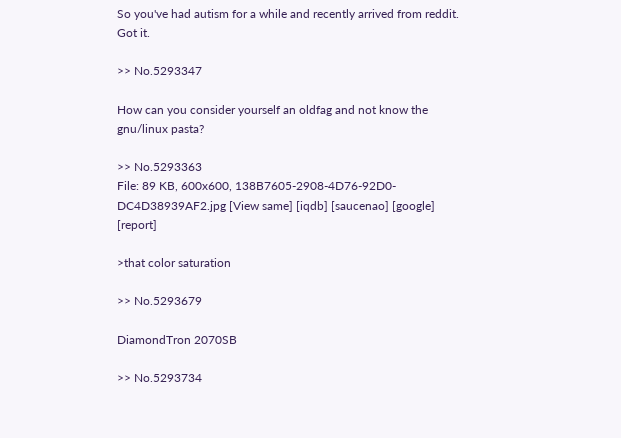So you've had autism for a while and recently arrived from reddit. Got it.

>> No.5293347

How can you consider yourself an oldfag and not know the gnu/linux pasta?

>> No.5293363
File: 89 KB, 600x600, 138B7605-2908-4D76-92D0-DC4D38939AF2.jpg [View same] [iqdb] [saucenao] [google] [report]

>that color saturation

>> No.5293679

DiamondTron 2070SB

>> No.5293734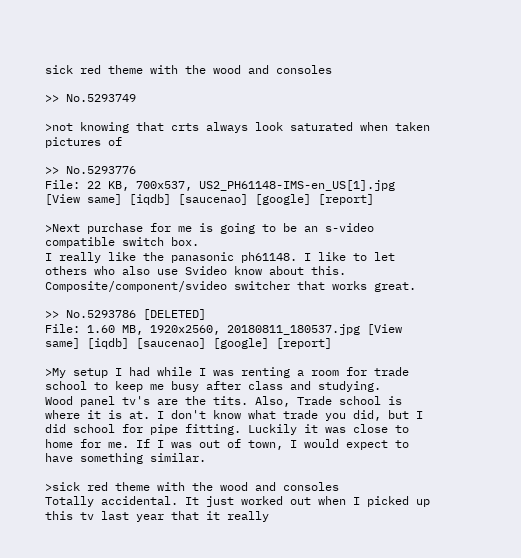sick red theme with the wood and consoles

>> No.5293749

>not knowing that crts always look saturated when taken pictures of

>> No.5293776
File: 22 KB, 700x537, US2_PH61148-IMS-en_US[1].jpg [View same] [iqdb] [saucenao] [google] [report]

>Next purchase for me is going to be an s-video compatible switch box.
I really like the panasonic ph61148. I like to let others who also use Svideo know about this. Composite/component/svideo switcher that works great.

>> No.5293786 [DELETED]
File: 1.60 MB, 1920x2560, 20180811_180537.jpg [View same] [iqdb] [saucenao] [google] [report]

>My setup I had while I was renting a room for trade school to keep me busy after class and studying.
Wood panel tv's are the tits. Also, Trade school is where it is at. I don't know what trade you did, but I did school for pipe fitting. Luckily it was close to home for me. If I was out of town, I would expect to have something similar.

>sick red theme with the wood and consoles
Totally accidental. It just worked out when I picked up this tv last year that it really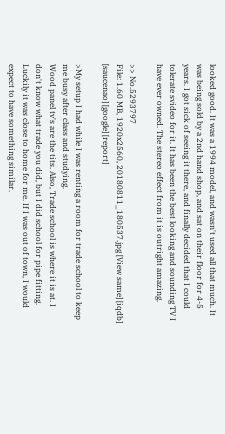looked good. It was a 1994 model, and wasn't used all that much. It was being sold by a 2nd hand shop, and sat on their floor for 4-5 years. I got sick of seeing it there, and finally decided that I could tolerate svideo for it. It has been the best looking and sounding TV I have ever owned. The stereo effect from it is outright amazing.

>> No.5293797
File: 1.60 MB, 1920x2560, 20180811_180537.jpg [View same] [iqdb] [saucenao] [google] [report]

>My setup I had while I was renting a room for trade school to keep me busy after class and studying.
Wood panel tv's are the tits. Also, Trade school is where it is at. I don't know what trade you did, but I did school for pipe fitting. Luckily it was close to home for me. If I was out of town, I would expect to have something similar.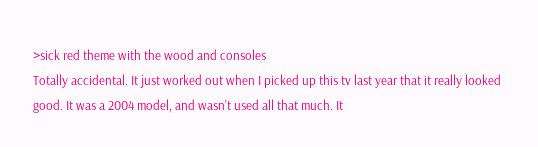>sick red theme with the wood and consoles
Totally accidental. It just worked out when I picked up this tv last year that it really looked good. It was a 2004 model, and wasn't used all that much. It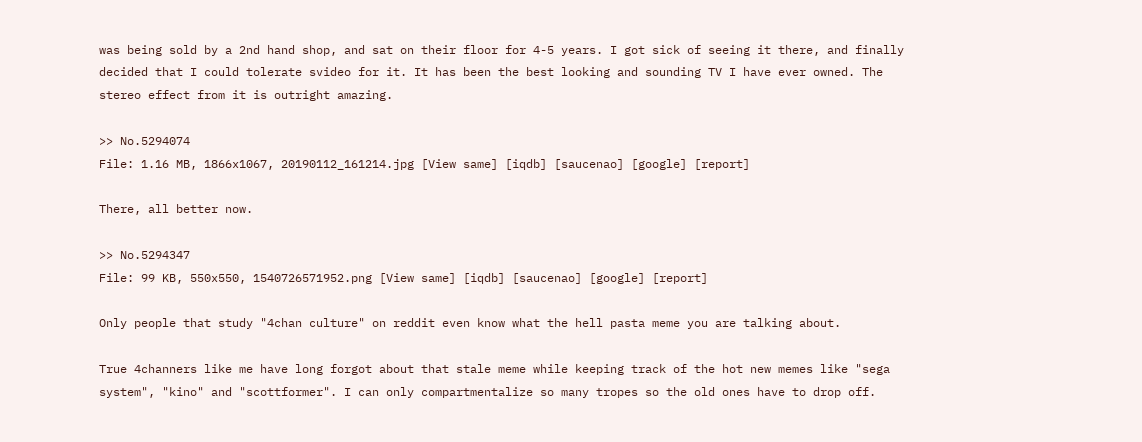was being sold by a 2nd hand shop, and sat on their floor for 4-5 years. I got sick of seeing it there, and finally decided that I could tolerate svideo for it. It has been the best looking and sounding TV I have ever owned. The stereo effect from it is outright amazing.

>> No.5294074
File: 1.16 MB, 1866x1067, 20190112_161214.jpg [View same] [iqdb] [saucenao] [google] [report]

There, all better now.

>> No.5294347
File: 99 KB, 550x550, 1540726571952.png [View same] [iqdb] [saucenao] [google] [report]

Only people that study "4chan culture" on reddit even know what the hell pasta meme you are talking about.

True 4channers like me have long forgot about that stale meme while keeping track of the hot new memes like "sega system", "kino" and "scottformer". I can only compartmentalize so many tropes so the old ones have to drop off.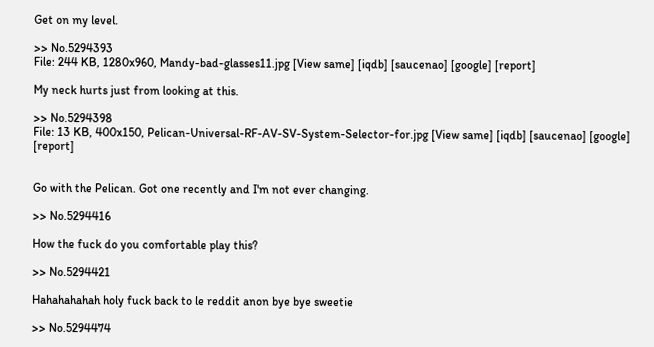Get on my level.

>> No.5294393
File: 244 KB, 1280x960, Mandy-bad-glasses11.jpg [View same] [iqdb] [saucenao] [google] [report]

My neck hurts just from looking at this.

>> No.5294398
File: 13 KB, 400x150, Pelican-Universal-RF-AV-SV-System-Selector-for.jpg [View same] [iqdb] [saucenao] [google] [report]


Go with the Pelican. Got one recently and I'm not ever changing.

>> No.5294416

How the fuck do you comfortable play this?

>> No.5294421

Hahahahahah holy fuck back to le reddit anon bye bye sweetie

>> No.5294474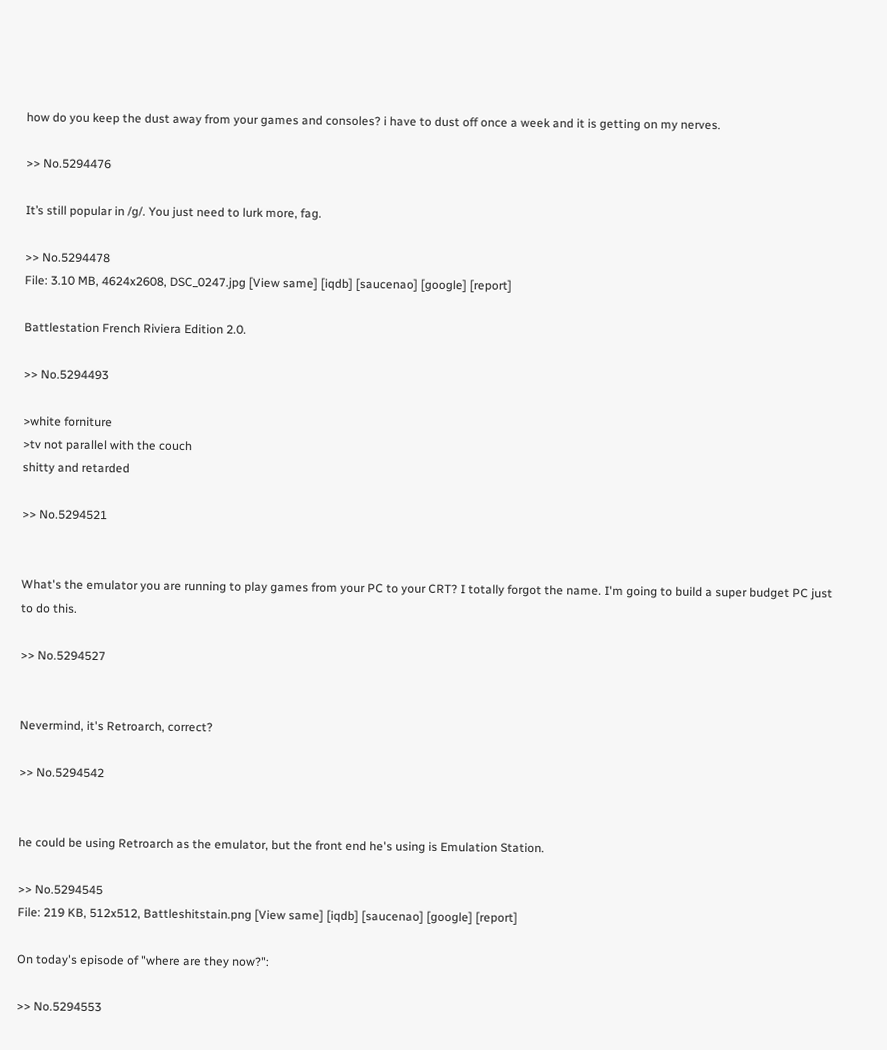how do you keep the dust away from your games and consoles? i have to dust off once a week and it is getting on my nerves.

>> No.5294476

It’s still popular in /g/. You just need to lurk more, fag.

>> No.5294478
File: 3.10 MB, 4624x2608, DSC_0247.jpg [View same] [iqdb] [saucenao] [google] [report]

Battlestation French Riviera Edition 2.0.

>> No.5294493

>white forniture
>tv not parallel with the couch
shitty and retarded

>> No.5294521


What's the emulator you are running to play games from your PC to your CRT? I totally forgot the name. I'm going to build a super budget PC just to do this.

>> No.5294527


Nevermind, it's Retroarch, correct?

>> No.5294542


he could be using Retroarch as the emulator, but the front end he's using is Emulation Station.

>> No.5294545
File: 219 KB, 512x512, Battleshitstain.png [View same] [iqdb] [saucenao] [google] [report]

On today's episode of "where are they now?":

>> No.5294553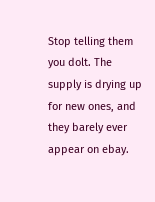Stop telling them you dolt. The supply is drying up for new ones, and they barely ever appear on ebay.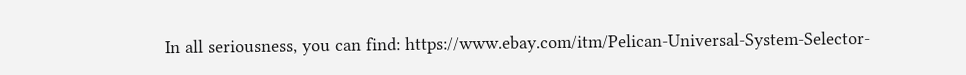In all seriousness, you can find: https://www.ebay.com/itm/Pelican-Universal-System-Selector-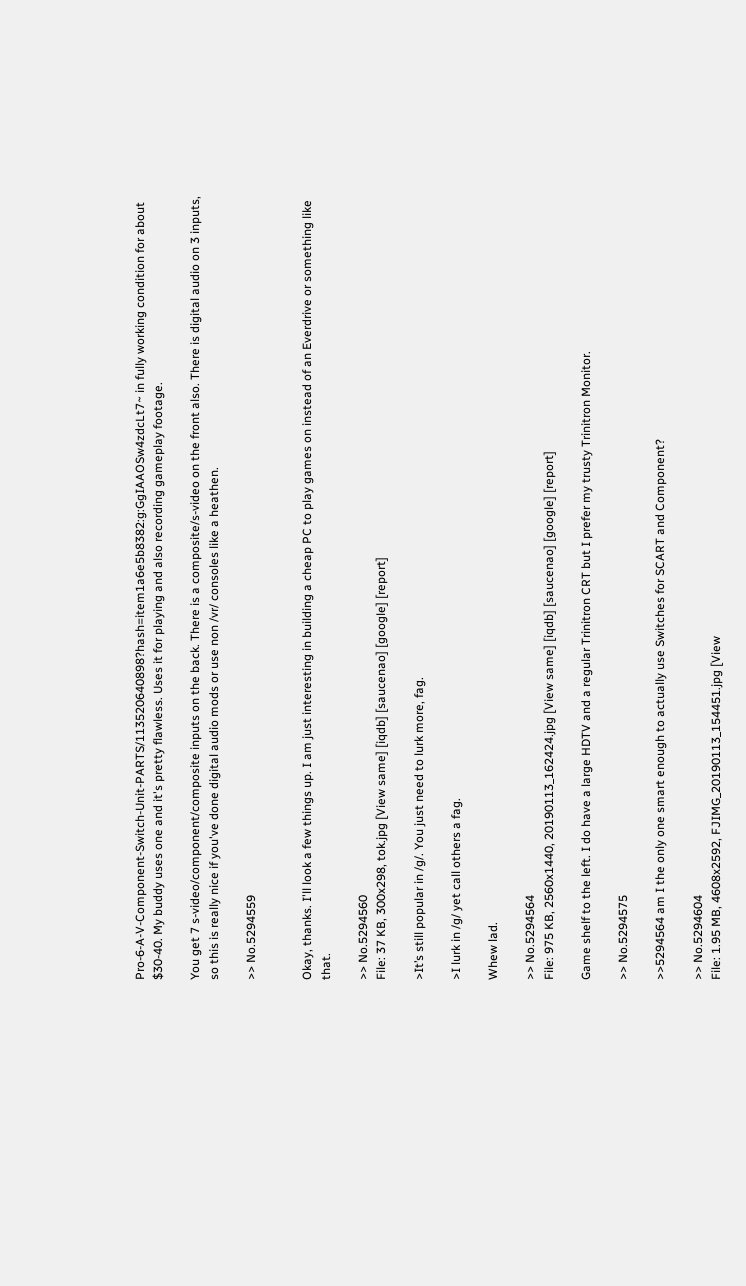Pro-6-A-V-Component-Switch-Unit-PARTS/113520640898?hash=item1a6e5b8382:g:GgIAAOSw4zdcLt7~ in fully working condition for about $30-40. My buddy uses one and it's pretty flawless. Uses it for playing and also recording gameplay footage.

You get 7 s-video/component/composite inputs on the back. There is a composite/s-video on the front also. There is digital audio on 3 inputs, so this is really nice if you've done digital audio mods or use non /vr/ consoles like a heathen.

>> No.5294559


Okay, thanks. I'll look a few things up. I am just interesting in building a cheap PC to play games on instead of an Everdrive or something like that.

>> No.5294560
File: 37 KB, 300x298, tok.jpg [View same] [iqdb] [saucenao] [google] [report]

>It’s still popular in /g/. You just need to lurk more, fag.

>I lurk in /g/ yet call others a fag.

Whew lad.

>> No.5294564
File: 975 KB, 2560x1440, 20190113_162424.jpg [View same] [iqdb] [saucenao] [google] [report]

Game shelf to the left. I do have a large HDTV and a regular Trinitron CRT but I prefer my trusty Trinitron Monitor.

>> No.5294575

>>5294564 am I the only one smart enough to actually use Switches for SCART and Component?

>> No.5294604
File: 1.95 MB, 4608x2592, FJIMG_20190113_154451.jpg [View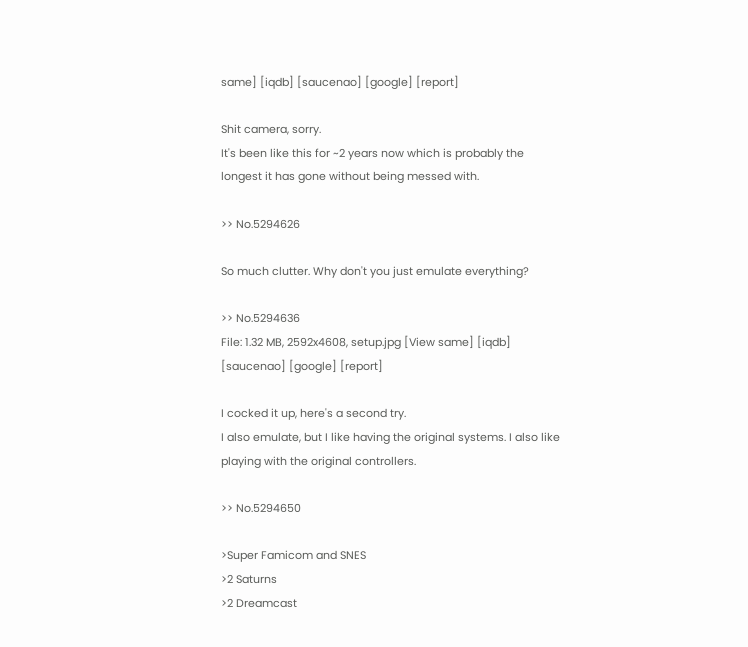same] [iqdb] [saucenao] [google] [report]

Shit camera, sorry.
It's been like this for ~2 years now which is probably the longest it has gone without being messed with.

>> No.5294626

So much clutter. Why don't you just emulate everything?

>> No.5294636
File: 1.32 MB, 2592x4608, setup.jpg [View same] [iqdb] [saucenao] [google] [report]

I cocked it up, here's a second try.
I also emulate, but I like having the original systems. I also like playing with the original controllers.

>> No.5294650

>Super Famicom and SNES
>2 Saturns
>2 Dreamcast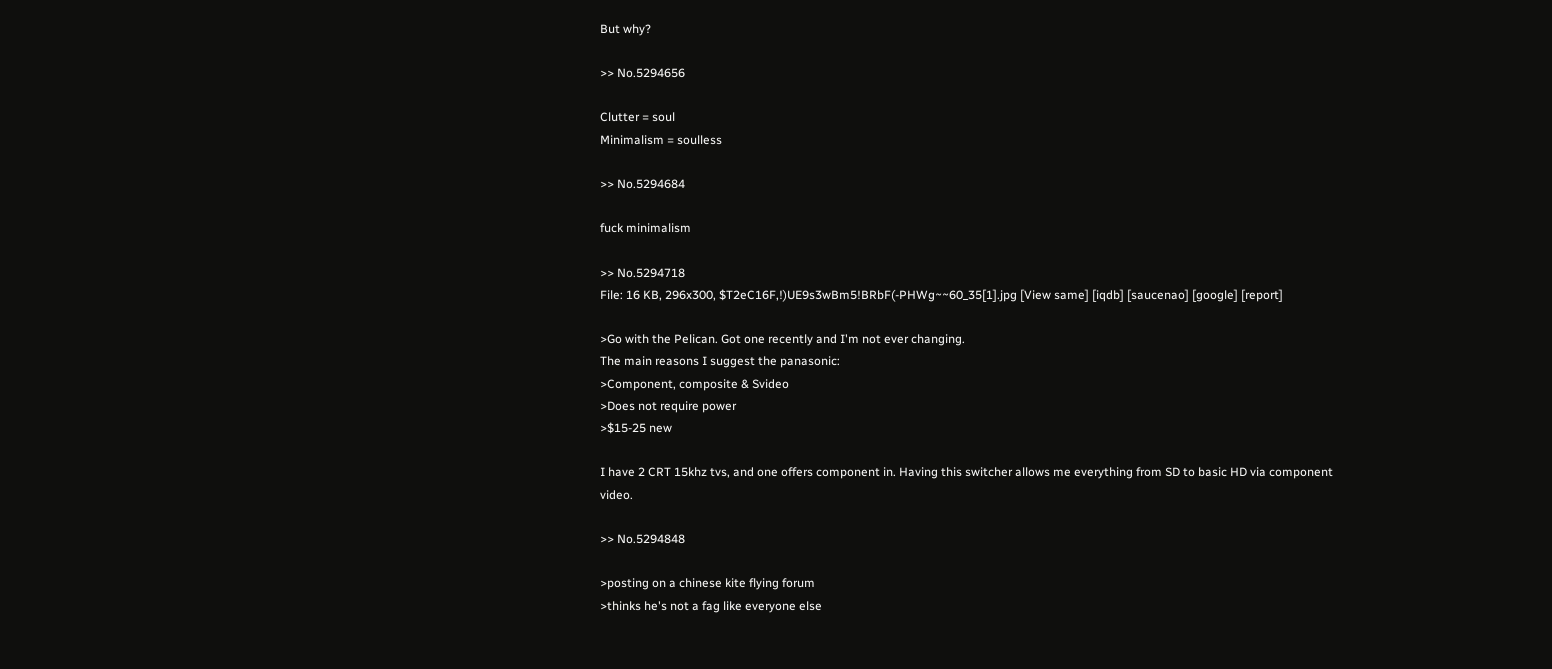But why?

>> No.5294656

Clutter = soul
Minimalism = soulless

>> No.5294684

fuck minimalism

>> No.5294718
File: 16 KB, 296x300, $T2eC16F,!)UE9s3wBm5!BRbF(-PHWg~~60_35[1].jpg [View same] [iqdb] [saucenao] [google] [report]

>Go with the Pelican. Got one recently and I'm not ever changing.
The main reasons I suggest the panasonic:
>Component, composite & Svideo
>Does not require power
>$15-25 new

I have 2 CRT 15khz tvs, and one offers component in. Having this switcher allows me everything from SD to basic HD via component video.

>> No.5294848

>posting on a chinese kite flying forum
>thinks he's not a fag like everyone else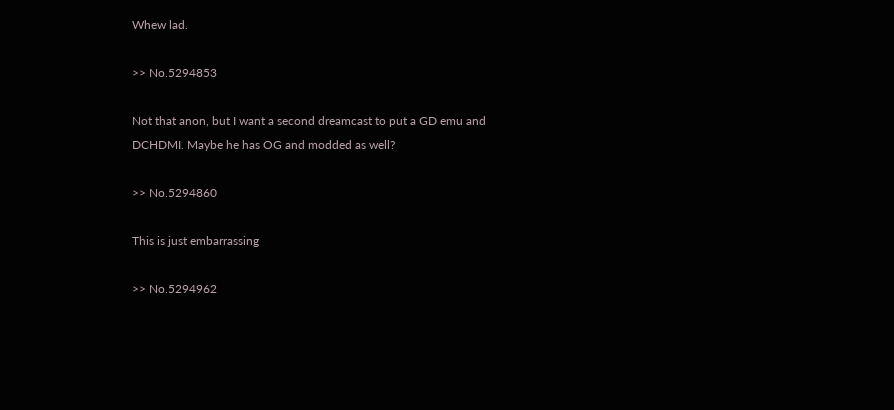Whew lad.

>> No.5294853

Not that anon, but I want a second dreamcast to put a GD emu and DCHDMI. Maybe he has OG and modded as well?

>> No.5294860

This is just embarrassing

>> No.5294962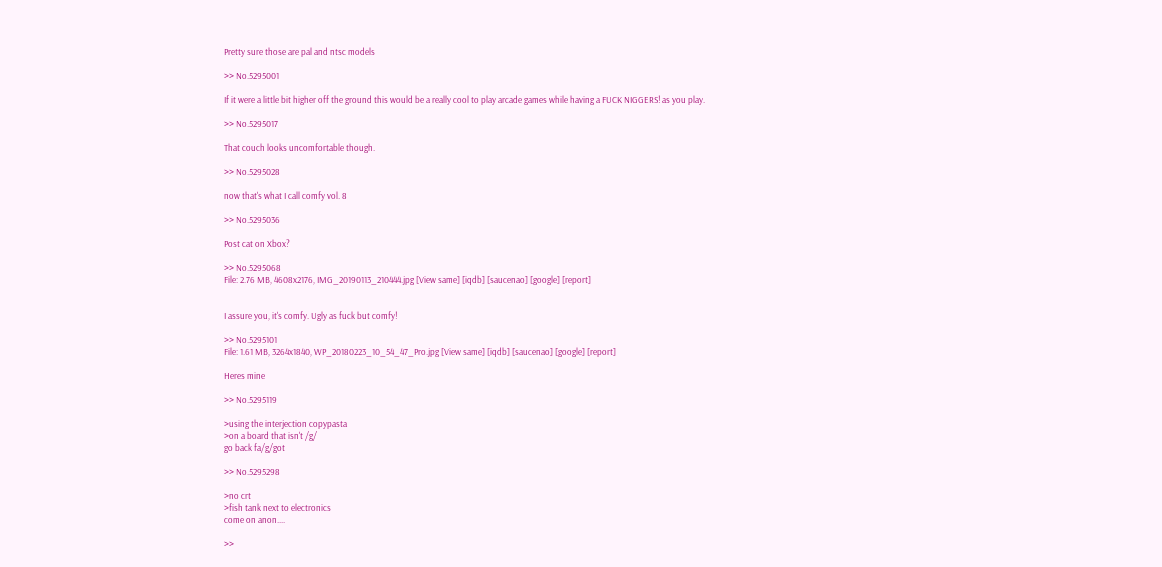Pretty sure those are pal and ntsc models

>> No.5295001

If it were a little bit higher off the ground this would be a really cool to play arcade games while having a FUCK NIGGERS! as you play.

>> No.5295017

That couch looks uncomfortable though.

>> No.5295028

now that's what I call comfy vol. 8

>> No.5295036

Post cat on Xbox?

>> No.5295068
File: 2.76 MB, 4608x2176, IMG_20190113_210444.jpg [View same] [iqdb] [saucenao] [google] [report]


I assure you, it's comfy. Ugly as fuck but comfy!

>> No.5295101
File: 1.61 MB, 3264x1840, WP_20180223_10_54_47_Pro.jpg [View same] [iqdb] [saucenao] [google] [report]

Heres mine

>> No.5295119

>using the interjection copypasta
>on a board that isn't /g/
go back fa/g/got

>> No.5295298

>no crt
>fish tank next to electronics
come on anon....

>>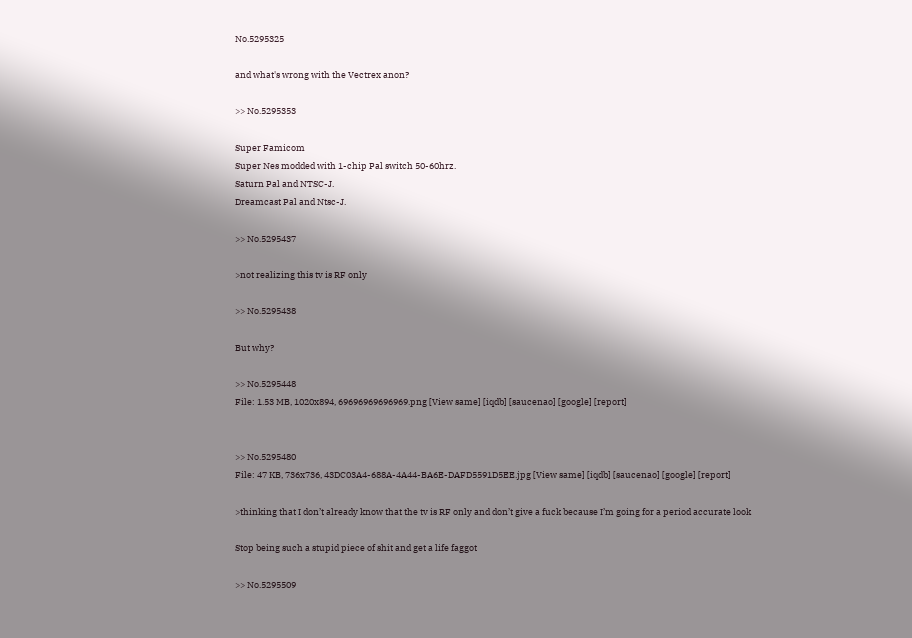No.5295325

and what's wrong with the Vectrex anon?

>> No.5295353

Super Famicom
Super Nes modded with 1-chip Pal switch 50-60hrz.
Saturn Pal and NTSC-J.
Dreamcast Pal and Ntsc-J.

>> No.5295437

>not realizing this tv is RF only

>> No.5295438

But why?

>> No.5295448
File: 1.53 MB, 1020x894, 69696969696969.png [View same] [iqdb] [saucenao] [google] [report]


>> No.5295480
File: 47 KB, 736x736, 43DC03A4-688A-4A44-BA6E-DAFD5591D5EE.jpg [View same] [iqdb] [saucenao] [google] [report]

>thinking that I don’t already know that the tv is RF only and don’t give a fuck because I’m going for a period accurate look

Stop being such a stupid piece of shit and get a life faggot

>> No.5295509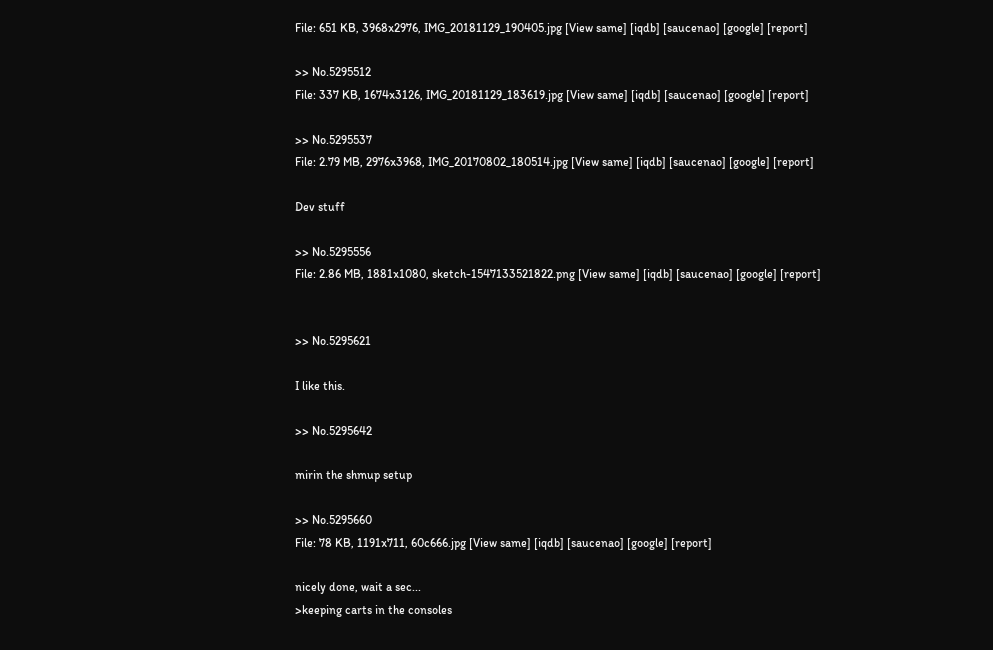File: 651 KB, 3968x2976, IMG_20181129_190405.jpg [View same] [iqdb] [saucenao] [google] [report]

>> No.5295512
File: 337 KB, 1674x3126, IMG_20181129_183619.jpg [View same] [iqdb] [saucenao] [google] [report]

>> No.5295537
File: 2.79 MB, 2976x3968, IMG_20170802_180514.jpg [View same] [iqdb] [saucenao] [google] [report]

Dev stuff

>> No.5295556
File: 2.86 MB, 1881x1080, sketch-1547133521822.png [View same] [iqdb] [saucenao] [google] [report]


>> No.5295621

I like this.

>> No.5295642

mirin the shmup setup

>> No.5295660
File: 78 KB, 1191x711, 60c666.jpg [View same] [iqdb] [saucenao] [google] [report]

nicely done, wait a sec...
>keeping carts in the consoles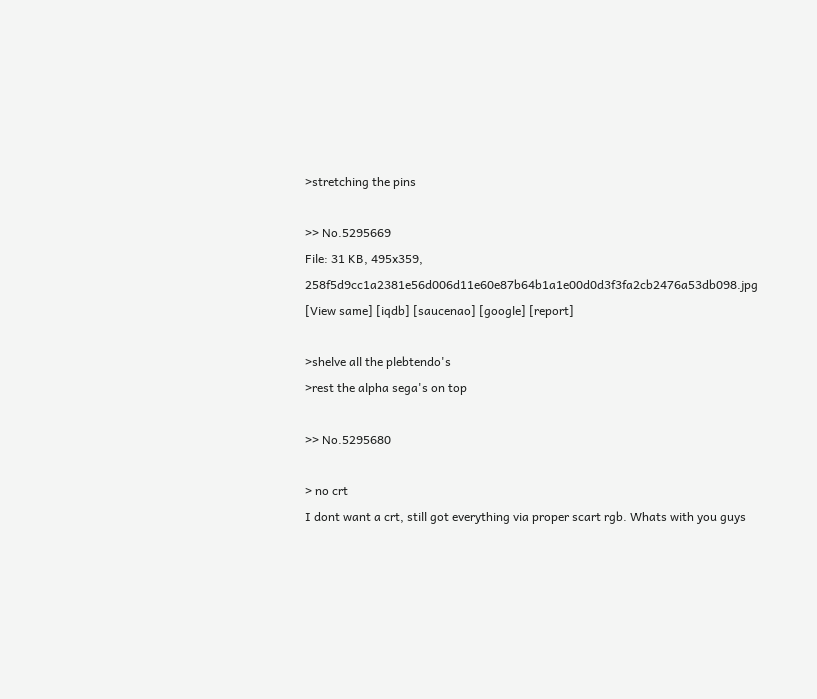>stretching the pins

>> No.5295669
File: 31 KB, 495x359, 258f5d9cc1a2381e56d006d11e60e87b64b1a1e00d0d3f3fa2cb2476a53db098.jpg [View same] [iqdb] [saucenao] [google] [report]

>shelve all the plebtendo's
>rest the alpha sega's on top

>> No.5295680

> no crt
I dont want a crt, still got everything via proper scart rgb. Whats with you guys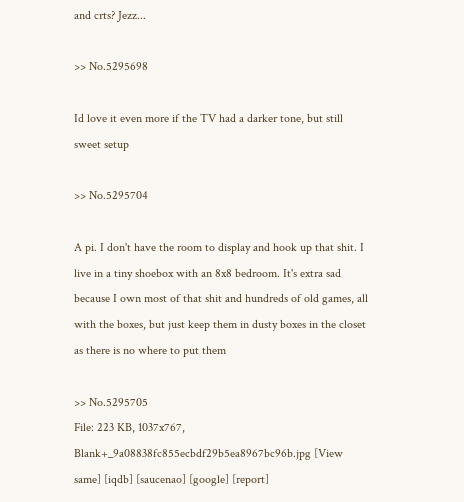and crts? Jezz...

>> No.5295698

Id love it even more if the TV had a darker tone, but still sweet setup

>> No.5295704

A pi. I don't have the room to display and hook up that shit. I live in a tiny shoebox with an 8x8 bedroom. It's extra sad because I own most of that shit and hundreds of old games, all with the boxes, but just keep them in dusty boxes in the closet as there is no where to put them

>> No.5295705
File: 223 KB, 1037x767, Blank+_9a08838fc855ecbdf29b5ea8967bc96b.jpg [View same] [iqdb] [saucenao] [google] [report]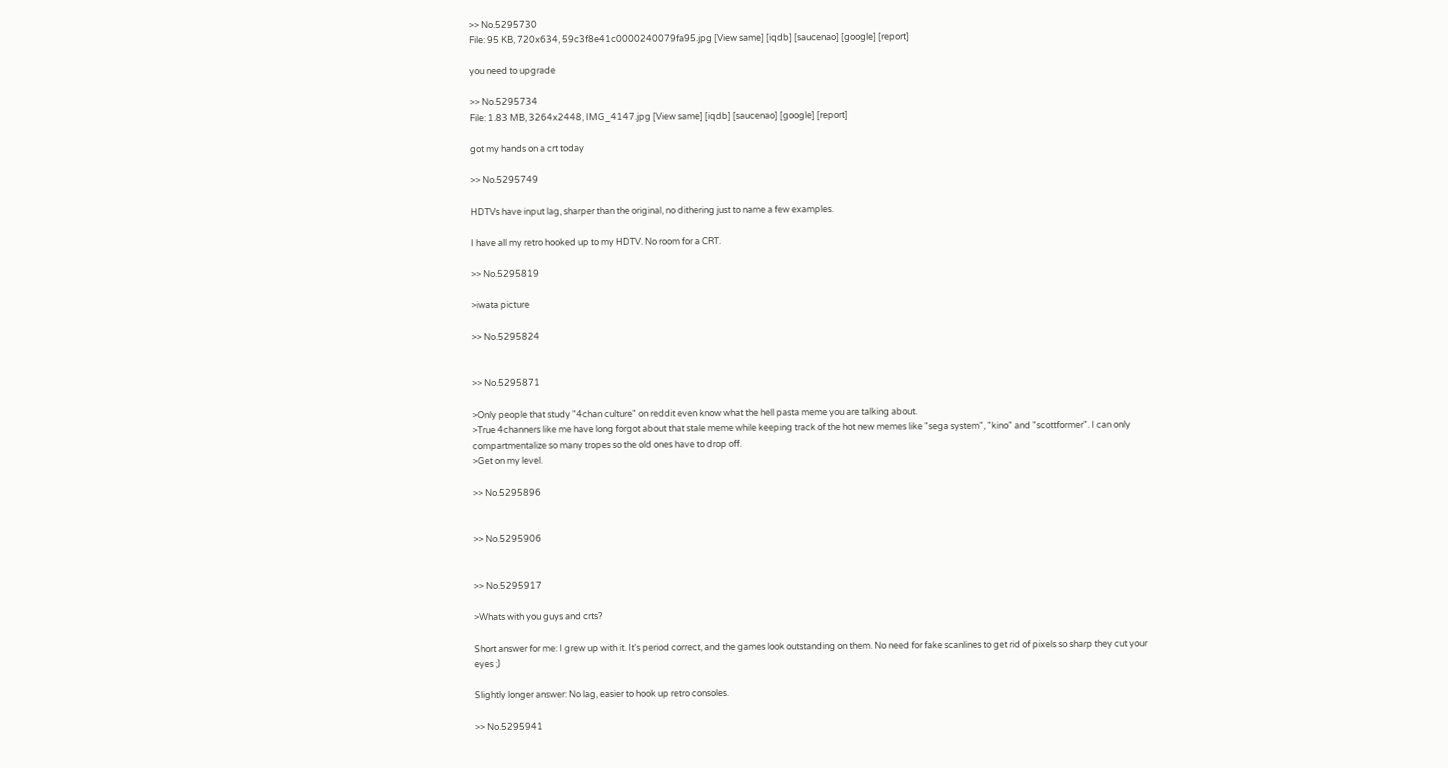>> No.5295730
File: 95 KB, 720x634, 59c3f8e41c0000240079fa95.jpg [View same] [iqdb] [saucenao] [google] [report]

you need to upgrade

>> No.5295734
File: 1.83 MB, 3264x2448, IMG_4147.jpg [View same] [iqdb] [saucenao] [google] [report]

got my hands on a crt today

>> No.5295749

HDTVs have input lag, sharper than the original, no dithering just to name a few examples.

I have all my retro hooked up to my HDTV. No room for a CRT.

>> No.5295819

>iwata picture

>> No.5295824


>> No.5295871

>Only people that study "4chan culture" on reddit even know what the hell pasta meme you are talking about.
>True 4channers like me have long forgot about that stale meme while keeping track of the hot new memes like "sega system", "kino" and "scottformer". I can only compartmentalize so many tropes so the old ones have to drop off.
>Get on my level.

>> No.5295896


>> No.5295906


>> No.5295917

>Whats with you guys and crts?

Short answer for me: I grew up with it. It's period correct, and the games look outstanding on them. No need for fake scanlines to get rid of pixels so sharp they cut your eyes ;)

Slightly longer answer: No lag, easier to hook up retro consoles.

>> No.5295941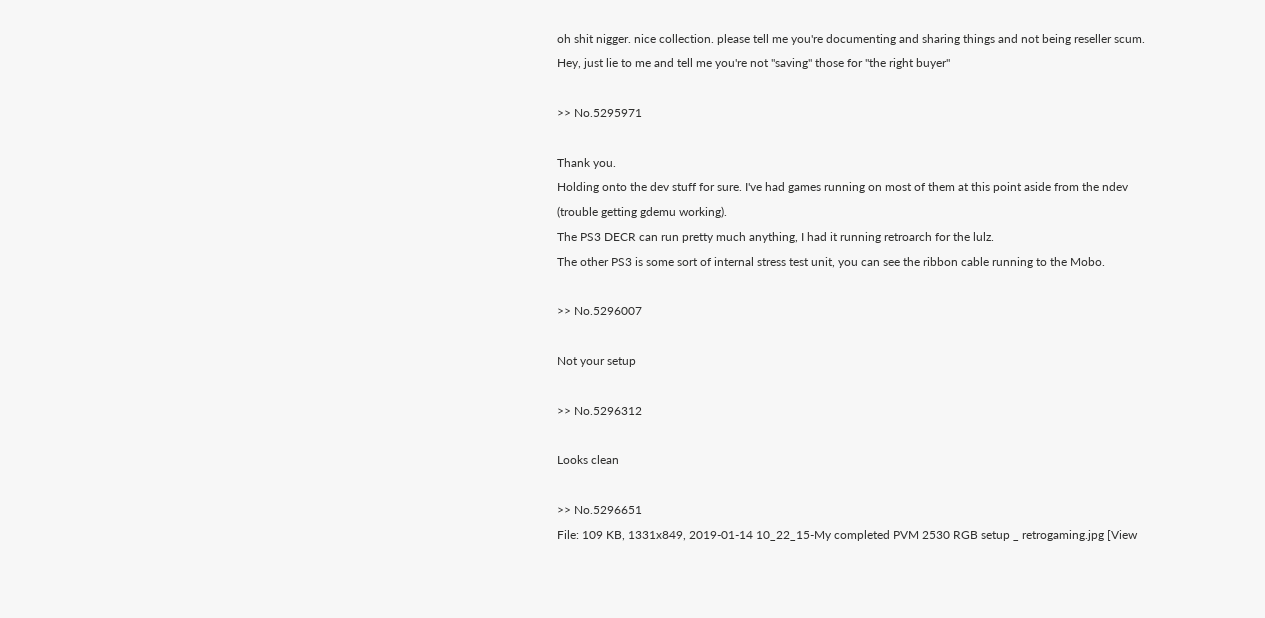oh shit nigger. nice collection. please tell me you're documenting and sharing things and not being reseller scum. Hey, just lie to me and tell me you're not "saving" those for "the right buyer"

>> No.5295971

Thank you.
Holding onto the dev stuff for sure. I've had games running on most of them at this point aside from the ndev (trouble getting gdemu working).
The PS3 DECR can run pretty much anything, I had it running retroarch for the lulz.
The other PS3 is some sort of internal stress test unit, you can see the ribbon cable running to the Mobo.

>> No.5296007

Not your setup

>> No.5296312

Looks clean

>> No.5296651
File: 109 KB, 1331x849, 2019-01-14 10_22_15-My completed PVM 2530 RGB setup _ retrogaming.jpg [View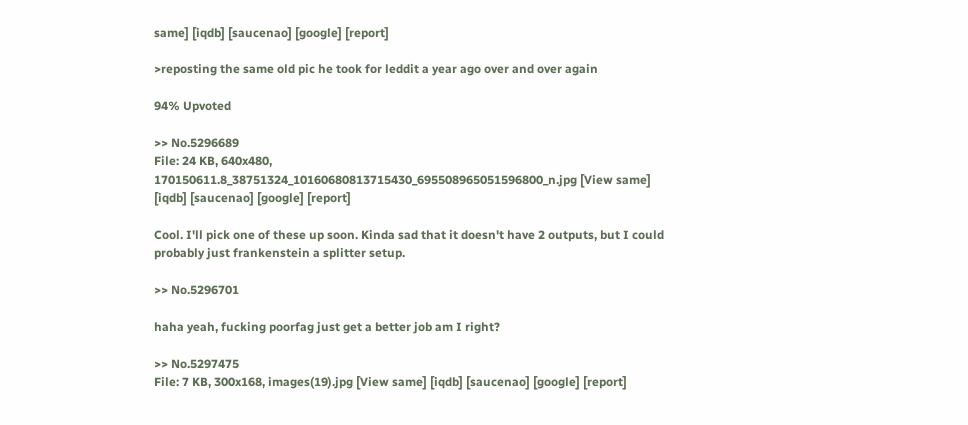same] [iqdb] [saucenao] [google] [report]

>reposting the same old pic he took for leddit a year ago over and over again

94% Upvoted

>> No.5296689
File: 24 KB, 640x480, 170150611.8_38751324_10160680813715430_695508965051596800_n.jpg [View same] [iqdb] [saucenao] [google] [report]

Cool. I'll pick one of these up soon. Kinda sad that it doesn't have 2 outputs, but I could probably just frankenstein a splitter setup.

>> No.5296701

haha yeah, fucking poorfag just get a better job am I right?

>> No.5297475
File: 7 KB, 300x168, images(19).jpg [View same] [iqdb] [saucenao] [google] [report]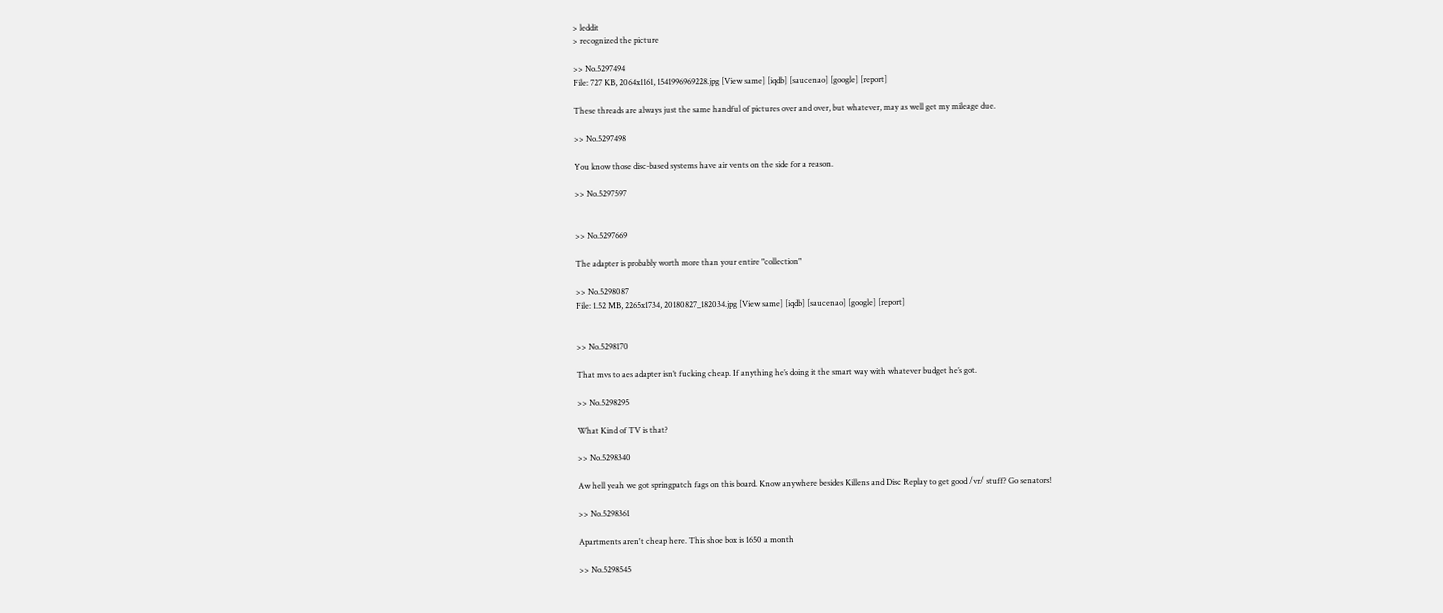> leddit
> recognized the picture

>> No.5297494
File: 727 KB, 2064x1161, 1541996969228.jpg [View same] [iqdb] [saucenao] [google] [report]

These threads are always just the same handful of pictures over and over, but whatever, may as well get my mileage due.

>> No.5297498

You know those disc-based systems have air vents on the side for a reason.

>> No.5297597


>> No.5297669

The adapter is probably worth more than your entire "collection"

>> No.5298087
File: 1.52 MB, 2265x1734, 20180827_182034.jpg [View same] [iqdb] [saucenao] [google] [report]


>> No.5298170

That mvs to aes adapter isn’t fucking cheap. If anything he’s doing it the smart way with whatever budget he’s got.

>> No.5298295

What Kind of TV is that?

>> No.5298340

Aw hell yeah we got springpatch fags on this board. Know anywhere besides Killens and Disc Replay to get good /vr/ stuff? Go senators!

>> No.5298361

Apartments aren't cheap here. This shoe box is 1650 a month

>> No.5298545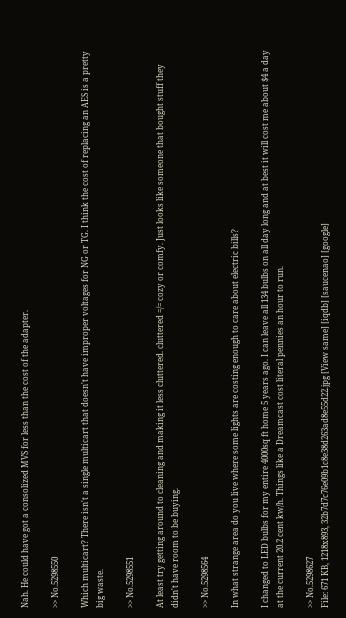Nah. He could have got a consolized MVS for less than the cost of the adapter.

>> No.5298550

Which multicart? There isn't a single multicart that doesn't have improper voltages for NG or TG. I think the cost of replacing an AES is a pretty big waste.

>> No.5298551

At least try getting around to cleaning and making it less cluttered. cluttered =/= cozy or comfy. Just looks like someone that bought stuff they didn't have room to be buying.

>> No.5298564

In what strange area do you live where some lights are costing enough to care about electric bills?

I changed to LED bulbs for my entire 4000sq ft home 5 years ago. I can leave all 134 bulbs on all day long and at best it will cost me about $4 a day at the current 20.2 cent kw/h. Things like a Dreamcast cost literal pennies an hour to run.

>> No.5298627
File: 671 KB, 1218x893, 32b7d7c76e09b1c8e38d263ad8e55d22.jpg [View same] [iqdb] [saucenao] [google]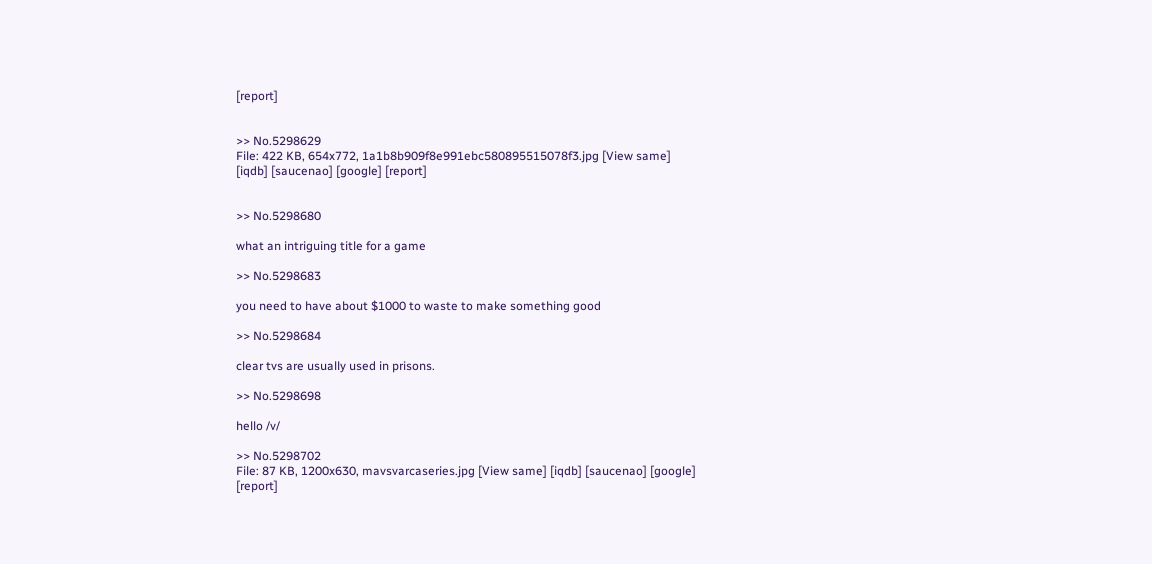[report]


>> No.5298629
File: 422 KB, 654x772, 1a1b8b909f8e991ebc580895515078f3.jpg [View same] [iqdb] [saucenao] [google] [report]


>> No.5298680

what an intriguing title for a game

>> No.5298683

you need to have about $1000 to waste to make something good

>> No.5298684

clear tvs are usually used in prisons.

>> No.5298698

hello /v/

>> No.5298702
File: 87 KB, 1200x630, mavsvarcaseries.jpg [View same] [iqdb] [saucenao] [google] [report]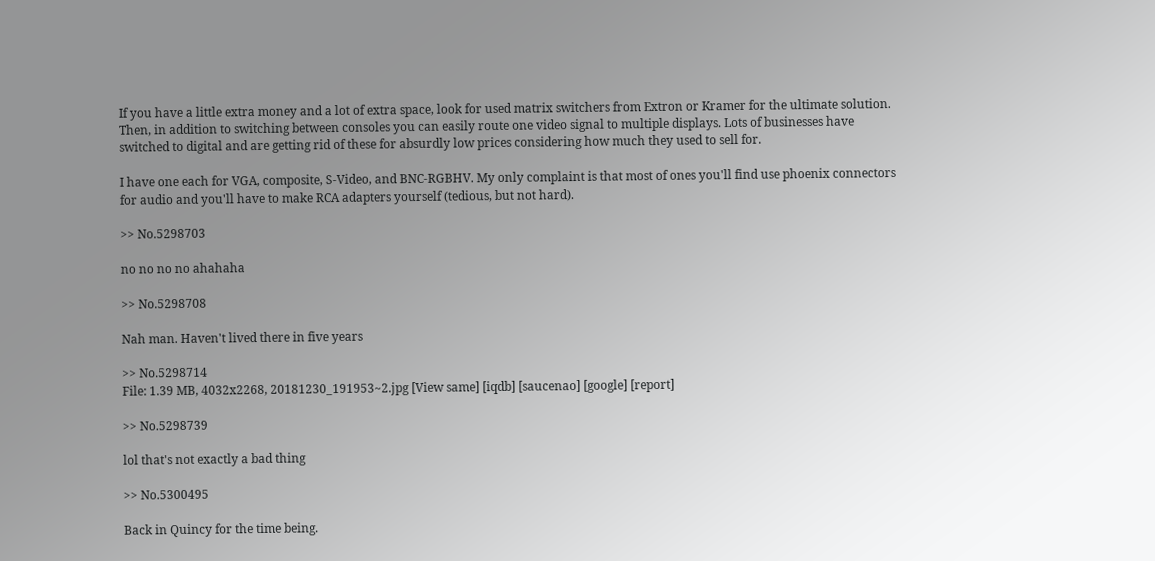If you have a little extra money and a lot of extra space, look for used matrix switchers from Extron or Kramer for the ultimate solution. Then, in addition to switching between consoles you can easily route one video signal to multiple displays. Lots of businesses have switched to digital and are getting rid of these for absurdly low prices considering how much they used to sell for.

I have one each for VGA, composite, S-Video, and BNC-RGBHV. My only complaint is that most of ones you'll find use phoenix connectors for audio and you'll have to make RCA adapters yourself (tedious, but not hard).

>> No.5298703

no no no no ahahaha

>> No.5298708

Nah man. Haven't lived there in five years

>> No.5298714
File: 1.39 MB, 4032x2268, 20181230_191953~2.jpg [View same] [iqdb] [saucenao] [google] [report]

>> No.5298739

lol that's not exactly a bad thing

>> No.5300495

Back in Quincy for the time being.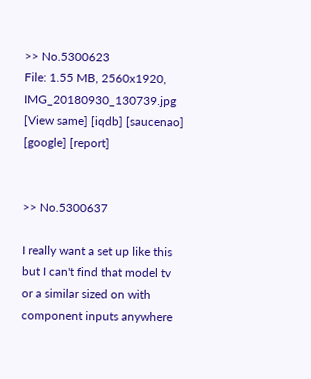>> No.5300623
File: 1.55 MB, 2560x1920, IMG_20180930_130739.jpg [View same] [iqdb] [saucenao] [google] [report]


>> No.5300637

I really want a set up like this but I can't find that model tv or a similar sized on with component inputs anywhere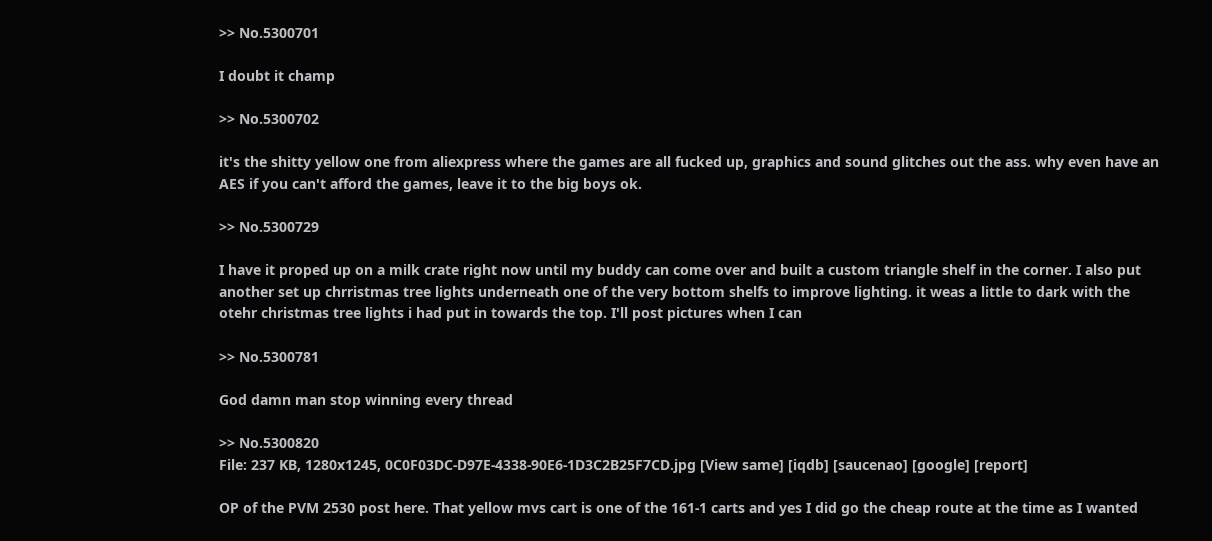>> No.5300701

I doubt it champ

>> No.5300702

it's the shitty yellow one from aliexpress where the games are all fucked up, graphics and sound glitches out the ass. why even have an AES if you can't afford the games, leave it to the big boys ok.

>> No.5300729

I have it proped up on a milk crate right now until my buddy can come over and built a custom triangle shelf in the corner. I also put another set up chrristmas tree lights underneath one of the very bottom shelfs to improve lighting. it weas a little to dark with the otehr christmas tree lights i had put in towards the top. I'll post pictures when I can

>> No.5300781

God damn man stop winning every thread

>> No.5300820
File: 237 KB, 1280x1245, 0C0F03DC-D97E-4338-90E6-1D3C2B25F7CD.jpg [View same] [iqdb] [saucenao] [google] [report]

OP of the PVM 2530 post here. That yellow mvs cart is one of the 161-1 carts and yes I did go the cheap route at the time as I wanted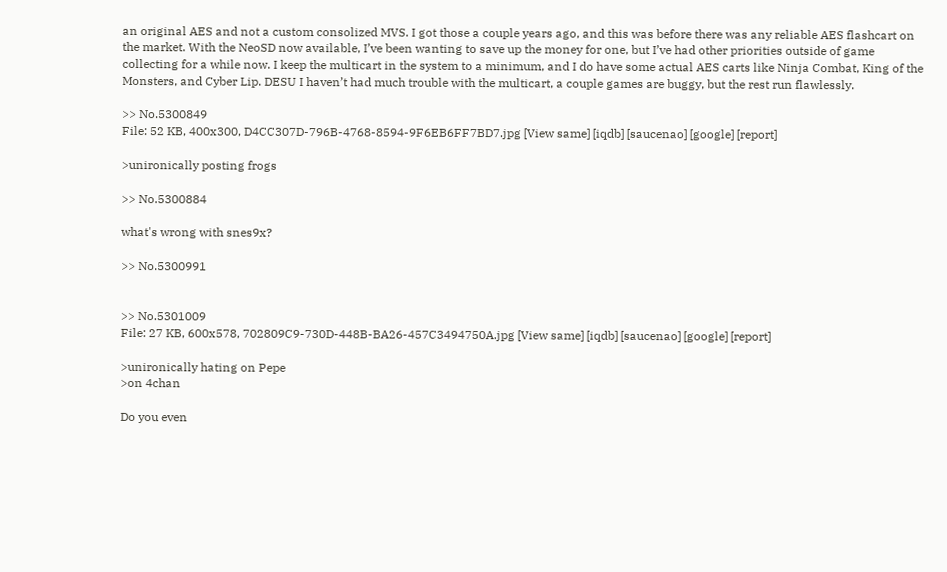an original AES and not a custom consolized MVS. I got those a couple years ago, and this was before there was any reliable AES flashcart on the market. With the NeoSD now available, I’ve been wanting to save up the money for one, but I’ve had other priorities outside of game collecting for a while now. I keep the multicart in the system to a minimum, and I do have some actual AES carts like Ninja Combat, King of the Monsters, and Cyber Lip. DESU I haven’t had much trouble with the multicart, a couple games are buggy, but the rest run flawlessly.

>> No.5300849
File: 52 KB, 400x300, D4CC307D-796B-4768-8594-9F6EB6FF7BD7.jpg [View same] [iqdb] [saucenao] [google] [report]

>unironically posting frogs

>> No.5300884

what's wrong with snes9x?

>> No.5300991


>> No.5301009
File: 27 KB, 600x578, 702809C9-730D-448B-BA26-457C3494750A.jpg [View same] [iqdb] [saucenao] [google] [report]

>unironically hating on Pepe
>on 4chan

Do you even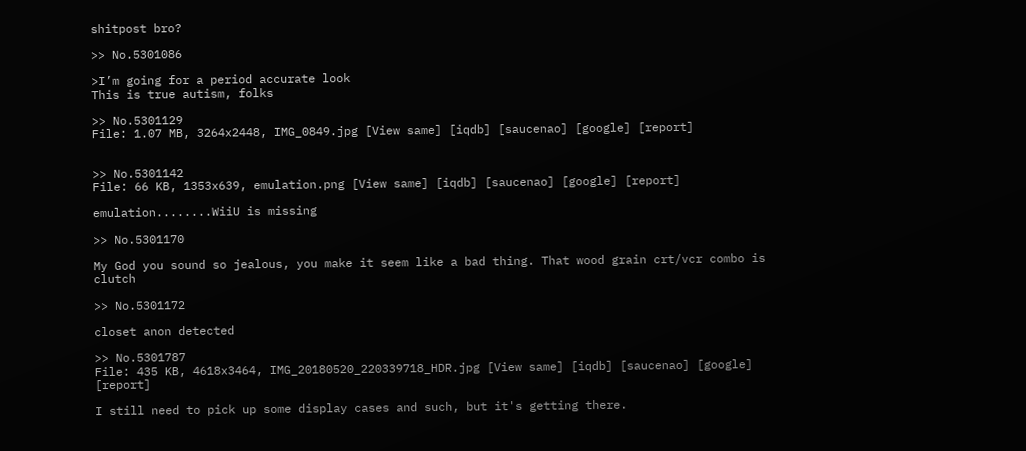shitpost bro?

>> No.5301086

>I’m going for a period accurate look
This is true autism, folks

>> No.5301129
File: 1.07 MB, 3264x2448, IMG_0849.jpg [View same] [iqdb] [saucenao] [google] [report]


>> No.5301142
File: 66 KB, 1353x639, emulation.png [View same] [iqdb] [saucenao] [google] [report]

emulation........WiiU is missing

>> No.5301170

My God you sound so jealous, you make it seem like a bad thing. That wood grain crt/vcr combo is clutch

>> No.5301172

closet anon detected

>> No.5301787
File: 435 KB, 4618x3464, IMG_20180520_220339718_HDR.jpg [View same] [iqdb] [saucenao] [google] [report]

I still need to pick up some display cases and such, but it's getting there.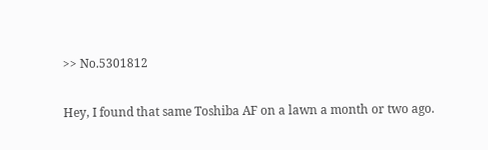>> No.5301812

Hey, I found that same Toshiba AF on a lawn a month or two ago.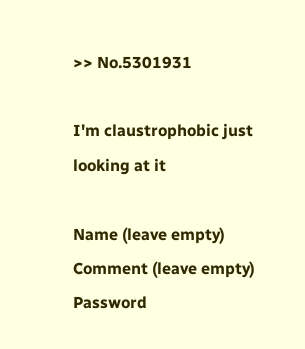>> No.5301931

I'm claustrophobic just looking at it

Name (leave empty)
Comment (leave empty)
Password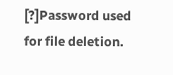[?]Password used for file deletion.